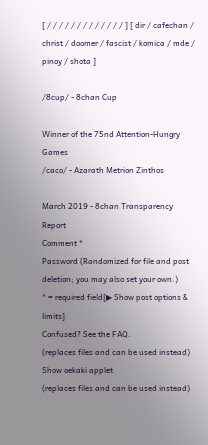[ / / / / / / / / / / / / / ] [ dir / cafechan / christ / doomer / fascist / komica / mde / pinoy / shota ]

/8cup/ - 8chan Cup

Winner of the 75nd Attention-Hungry Games
/caco/ - Azarath Metrion Zinthos

March 2019 - 8chan Transparency Report
Comment *
Password (Randomized for file and post deletion; you may also set your own.)
* = required field[▶ Show post options & limits]
Confused? See the FAQ.
(replaces files and can be used instead)
Show oekaki applet
(replaces files and can be used instead)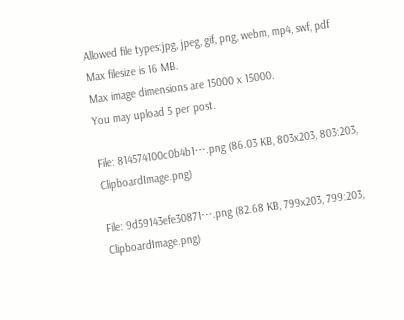Allowed file types:jpg, jpeg, gif, png, webm, mp4, swf, pdf
Max filesize is 16 MB.
Max image dimensions are 15000 x 15000.
You may upload 5 per post.

File: 814574100c0b4b1⋯.png (86.03 KB, 803x203, 803:203, ClipboardImage.png)

File: 9d59143efe30871⋯.png (82.68 KB, 799x203, 799:203, ClipboardImage.png)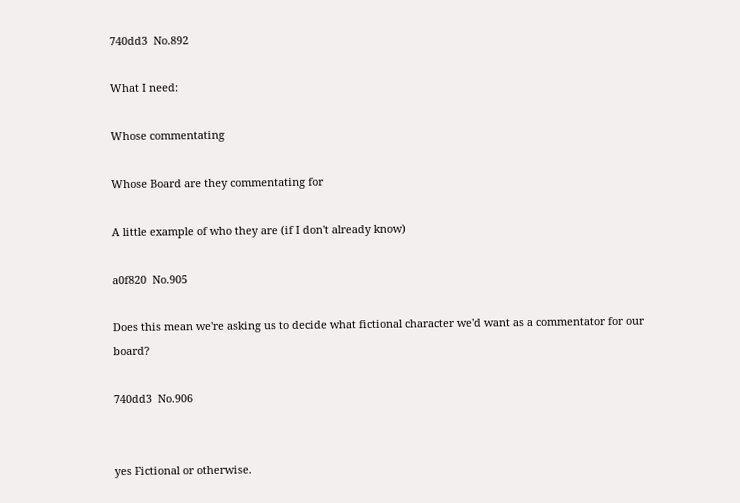740dd3  No.892

What I need:

Whose commentating

Whose Board are they commentating for

A little example of who they are (if I don't already know)

a0f820  No.905

Does this mean we're asking us to decide what fictional character we'd want as a commentator for our board?

740dd3  No.906


yes Fictional or otherwise.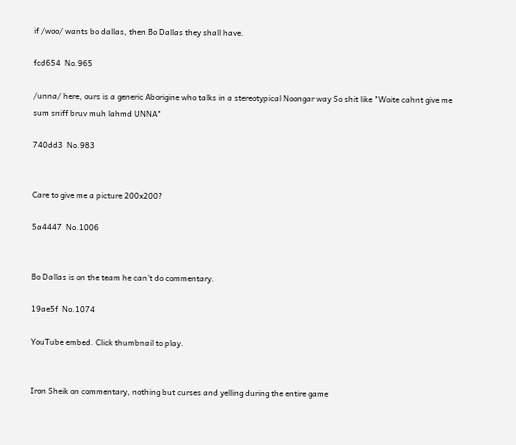if /woo/ wants bo dallas, then Bo Dallas they shall have.

fcd654  No.965

/unna/ here, ours is a generic Aborigine who talks in a stereotypical Noongar way So shit like "Woite cahnt give me sum sniff bruv muh lahmd UNNA"

740dd3  No.983


Care to give me a picture 200x200?

5a4447  No.1006


Bo Dallas is on the team he can't do commentary.

19ae5f  No.1074

YouTube embed. Click thumbnail to play.


Iron Sheik on commentary, nothing but curses and yelling during the entire game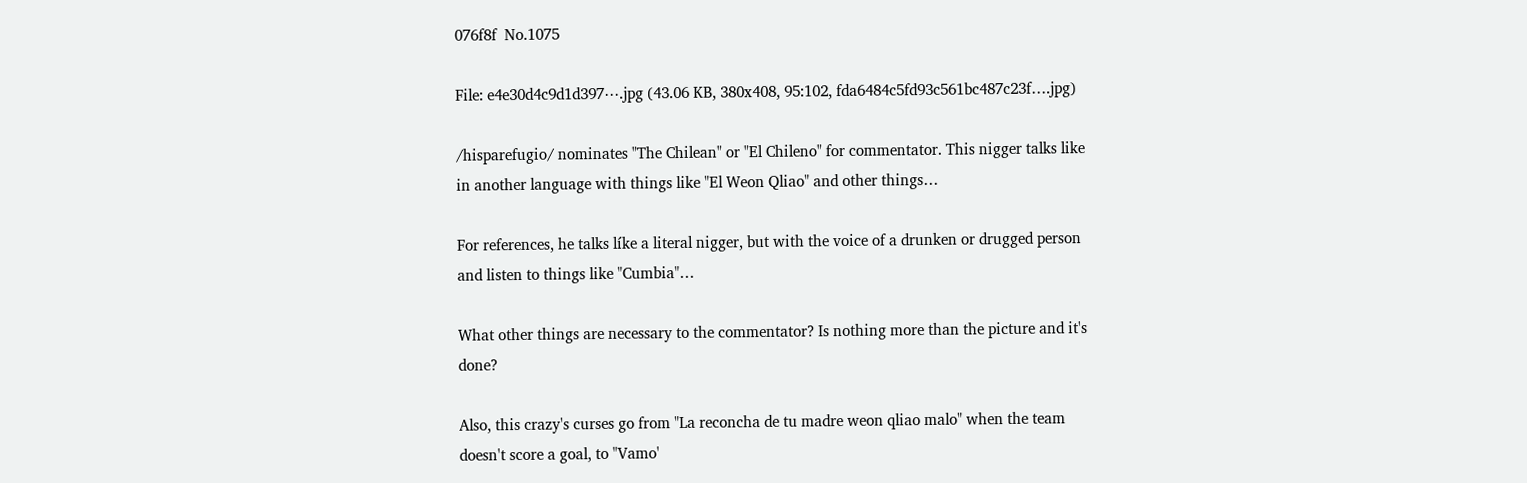076f8f  No.1075

File: e4e30d4c9d1d397⋯.jpg (43.06 KB, 380x408, 95:102, fda6484c5fd93c561bc487c23f….jpg)

/hisparefugio/ nominates "The Chilean" or "El Chileno" for commentator. This nigger talks like in another language with things like "El Weon Qliao" and other things…

For references, he talks líke a literal nigger, but with the voice of a drunken or drugged person and listen to things like "Cumbia"…

What other things are necessary to the commentator? Is nothing more than the picture and it's done?

Also, this crazy's curses go from "La reconcha de tu madre weon qliao malo" when the team doesn't score a goal, to "Vamo'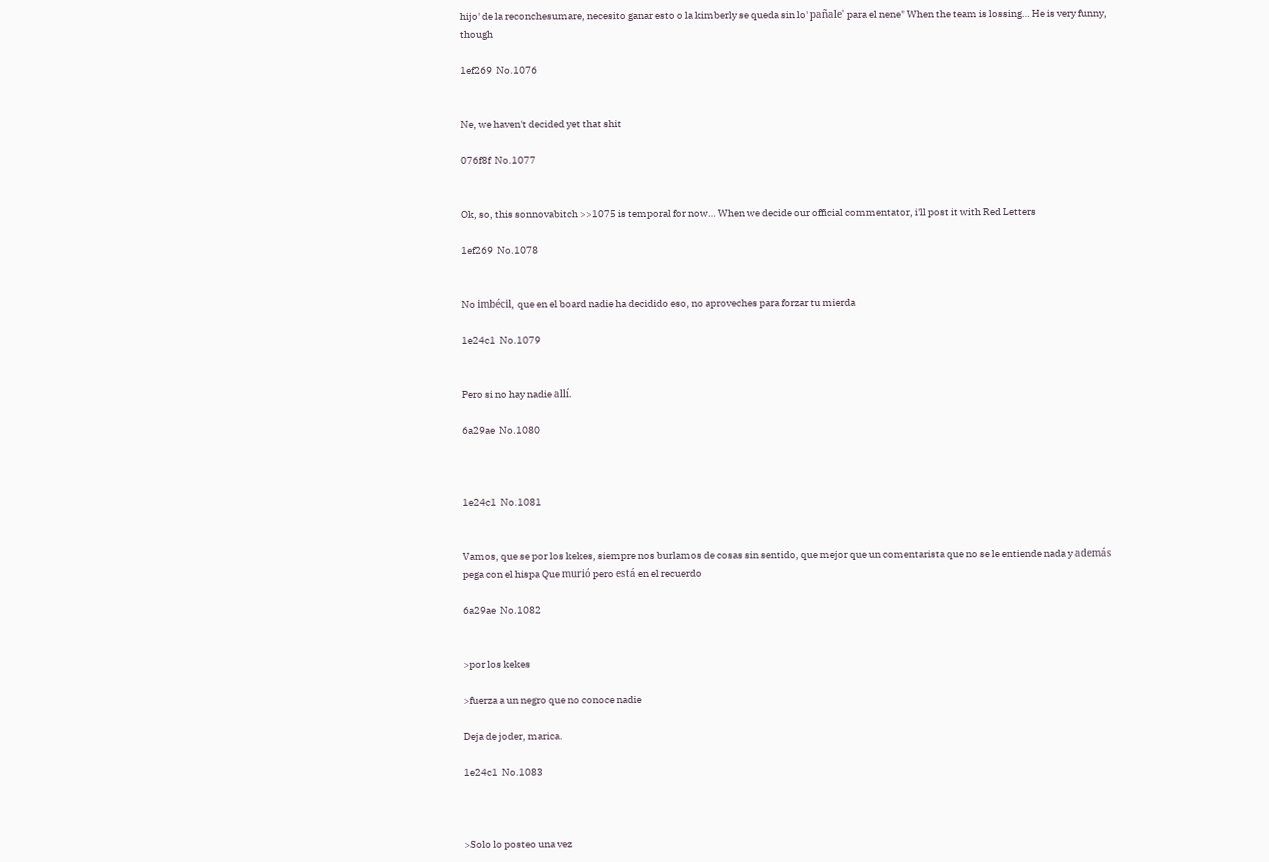hijo' de la reconchesumare, necesito ganar esto o la kimberly se queda sin lo' pañale' para el nene" When the team is lossing… He is very funny, though

1ef269  No.1076


Ne, we haven't decided yet that shit

076f8f  No.1077


Ok, so, this sonnovabitch >>1075 is temporal for now… When we decide our official commentator, i'll post it with Red Letters

1ef269  No.1078


No imbécil, que en el board nadie ha decidido eso, no aproveches para forzar tu mierda

1e24c1  No.1079


Pero si no hay nadie allí.

6a29ae  No.1080



1e24c1  No.1081


Vamos, que se por los kekes, siempre nos burlamos de cosas sin sentido, que mejor que un comentarista que no se le entiende nada y además pega con el hispa Que murió pero está en el recuerdo

6a29ae  No.1082


>por los kekes

>fuerza a un negro que no conoce nadie

Deja de joder, marica.

1e24c1  No.1083



>Solo lo posteo una vez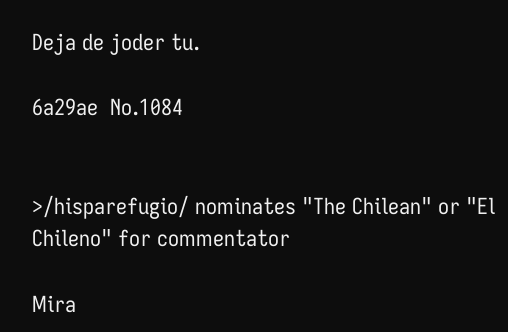Deja de joder tu.

6a29ae  No.1084


>/hisparefugio/ nominates "The Chilean" or "El Chileno" for commentator

Mira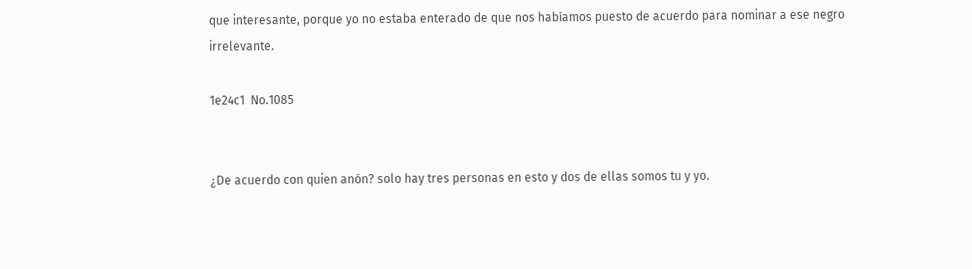que interesante, porque yo no estaba enterado de que nos habíamos puesto de acuerdo para nominar a ese negro irrelevante.

1e24c1  No.1085


¿De acuerdo con quien anón? solo hay tres personas en esto y dos de ellas somos tu y yo.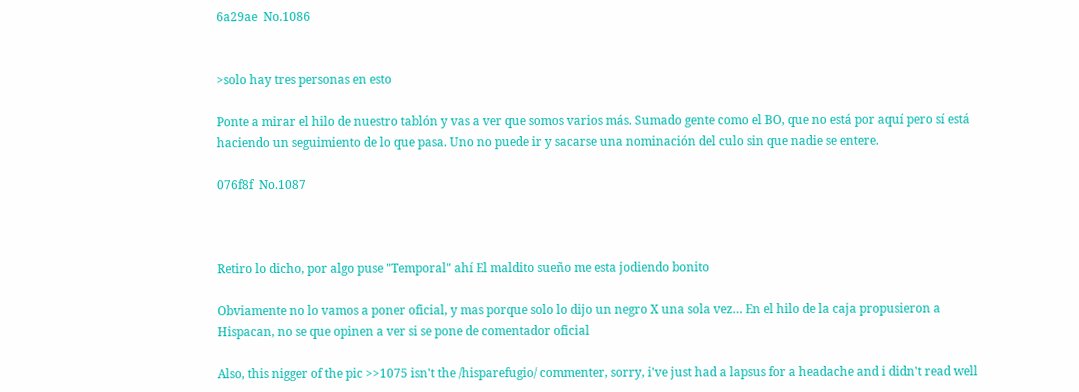6a29ae  No.1086


>solo hay tres personas en esto

Ponte a mirar el hilo de nuestro tablón y vas a ver que somos varios más. Sumado gente como el BO, que no está por aquí pero sí está haciendo un seguimiento de lo que pasa. Uno no puede ir y sacarse una nominación del culo sin que nadie se entere.

076f8f  No.1087



Retiro lo dicho, por algo puse "Temporal" ahí El maldito sueño me esta jodiendo bonito

Obviamente no lo vamos a poner oficial, y mas porque solo lo dijo un negro X una sola vez… En el hilo de la caja propusieron a Hispacan, no se que opinen a ver si se pone de comentador oficial

Also, this nigger of the pic >>1075 isn't the /hisparefugio/ commenter, sorry, i've just had a lapsus for a headache and i didn't read well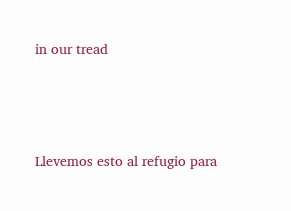in our tread




Llevemos esto al refugio para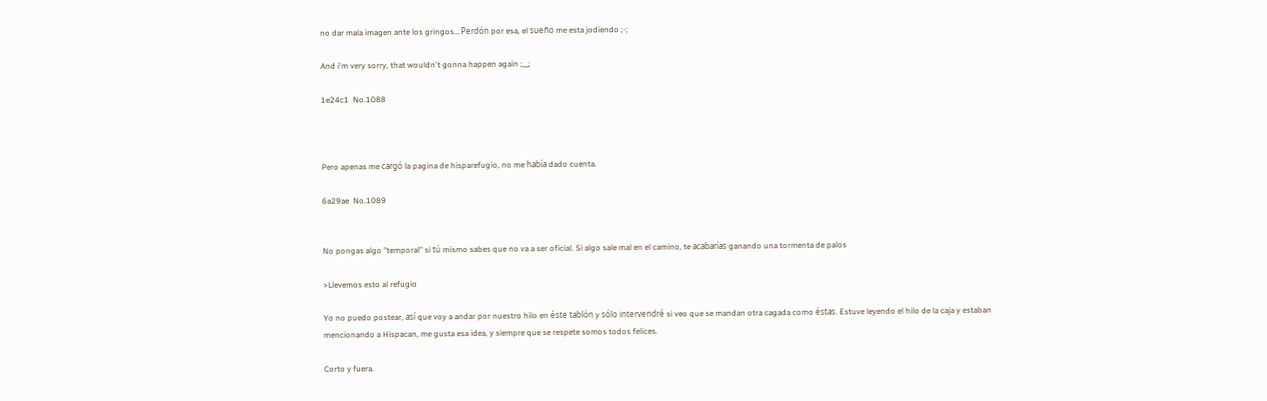no dar mala imagen ante los gringos… Perdón por esa, el sueño me esta jodiendo ;-;

And i'm very sorry, that wouldn't gonna happen again ;__;

1e24c1  No.1088



Pero apenas me cargó la pagina de hisparefugio, no me había dado cuenta.

6a29ae  No.1089


No pongas algo "temporal" si tú mismo sabes que no va a ser oficial. Si algo sale mal en el camino, te acabarías ganando una tormenta de palos

>Llevemos esto al refugio

Yo no puedo postear, así que voy a andar por nuestro hilo en éste tablón y sólo intervendré si veo que se mandan otra cagada como éstas. Estuve leyendo el hilo de la caja y estaban mencionando a Hispacan, me gusta esa idea, y siempre que se respete somos todos felices.

Corto y fuera.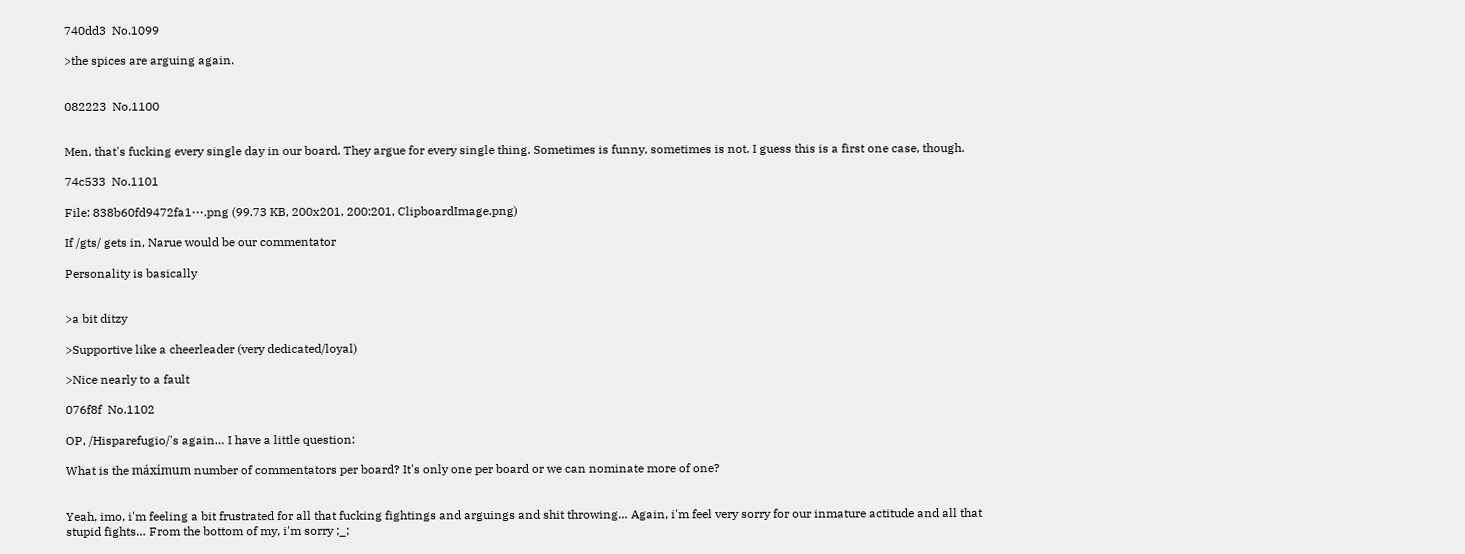740dd3  No.1099

>the spices are arguing again.


082223  No.1100


Men, that's fucking every single day in our board. They argue for every single thing. Sometimes is funny, sometimes is not. I guess this is a first one case, though.

74c533  No.1101

File: 838b60fd9472fa1⋯.png (99.73 KB, 200x201, 200:201, ClipboardImage.png)

If /gts/ gets in, Narue would be our commentator

Personality is basically


>a bit ditzy

>Supportive like a cheerleader (very dedicated/loyal)

>Nice nearly to a fault

076f8f  No.1102

OP, /Hisparefugio/'s again… I have a little question:

What is the máximum number of commentators per board? It's only one per board or we can nominate more of one?


Yeah, imo, i'm feeling a bit frustrated for all that fucking fightings and arguings and shit throwing… Again, i'm feel very sorry for our inmature actitude and all that stupid fights… From the bottom of my, i'm sorry ;_;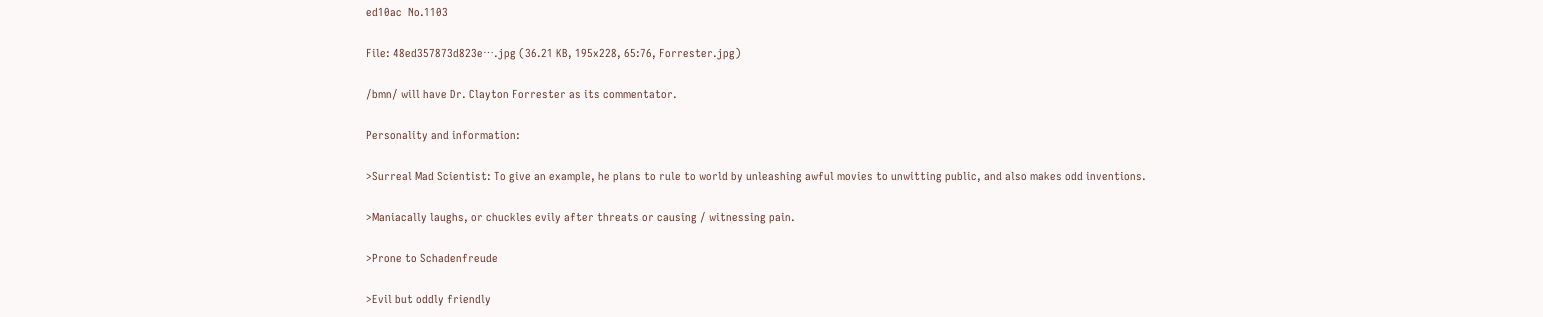ed10ac  No.1103

File: 48ed357873d823e⋯.jpg (36.21 KB, 195x228, 65:76, Forrester.jpg)

/bmn/ will have Dr. Clayton Forrester as its commentator.

Personality and information:

>Surreal Mad Scientist: To give an example, he plans to rule to world by unleashing awful movies to unwitting public, and also makes odd inventions.

>Maniacally laughs, or chuckles evily after threats or causing / witnessing pain.

>Prone to Schadenfreude

>Evil but oddly friendly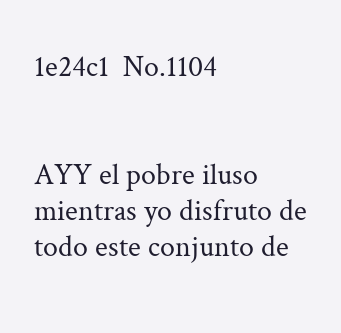1e24c1  No.1104


AYY el pobre iluso mientras yo disfruto de todo este conjunto de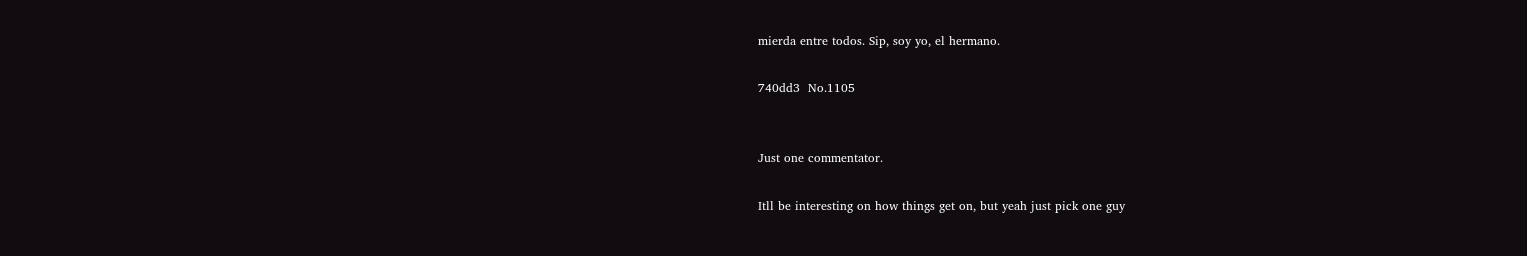mierda entre todos. Sip, soy yo, el hermano.

740dd3  No.1105


Just one commentator.

Itll be interesting on how things get on, but yeah just pick one guy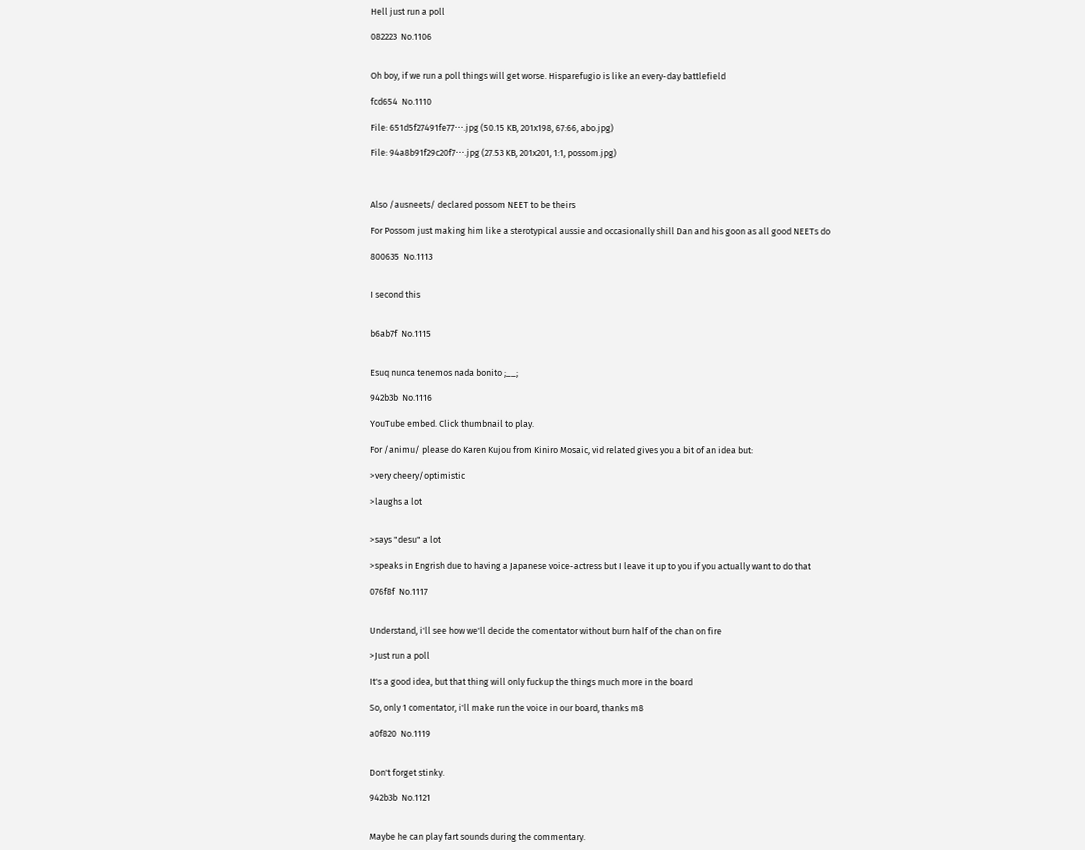Hell just run a poll

082223  No.1106


Oh boy, if we run a poll things will get worse. Hisparefugio is like an every-day battlefield

fcd654  No.1110

File: 651d5f27491fe77⋯.jpg (50.15 KB, 201x198, 67:66, abo.jpg)

File: 94a8b91f29c20f7⋯.jpg (27.53 KB, 201x201, 1:1, possom.jpg)



Also /ausneets/ declared possom NEET to be theirs

For Possom just making him like a sterotypical aussie and occasionally shill Dan and his goon as all good NEETs do

800635  No.1113


I second this


b6ab7f  No.1115


Esuq nunca tenemos nada bonito ;__;

942b3b  No.1116

YouTube embed. Click thumbnail to play.

For /animu/ please do Karen Kujou from Kiniro Mosaic, vid related gives you a bit of an idea but:

>very cheery/optimistic

>laughs a lot


>says "desu" a lot

>speaks in Engrish due to having a Japanese voice-actress but I leave it up to you if you actually want to do that

076f8f  No.1117


Understand, i'll see how we'll decide the comentator without burn half of the chan on fire

>Just run a poll

It's a good idea, but that thing will only fuckup the things much more in the board

So, only 1 comentator, i'll make run the voice in our board, thanks m8

a0f820  No.1119


Don't forget stinky.

942b3b  No.1121


Maybe he can play fart sounds during the commentary.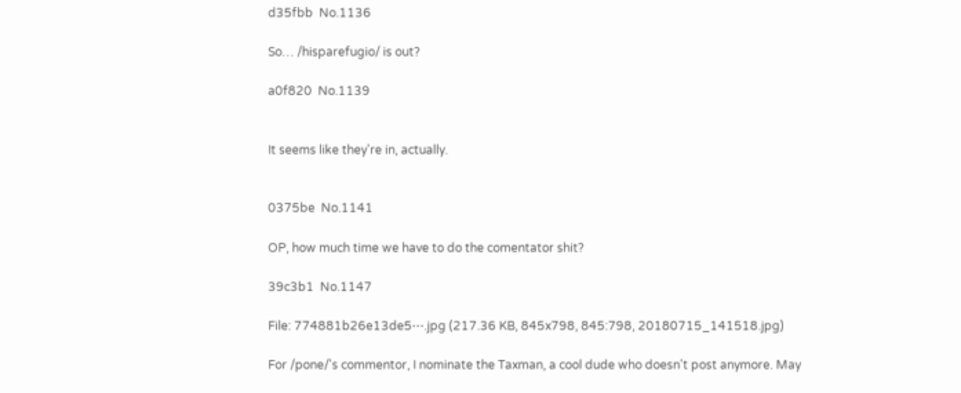d35fbb  No.1136

So… /hisparefugio/ is out?

a0f820  No.1139


It seems like they're in, actually.


0375be  No.1141

OP, how much time we have to do the comentator shit?

39c3b1  No.1147

File: 774881b26e13de5⋯.jpg (217.36 KB, 845x798, 845:798, 20180715_141518.jpg)

For /pone/'s commentor, I nominate the Taxman, a cool dude who doesn't post anymore. May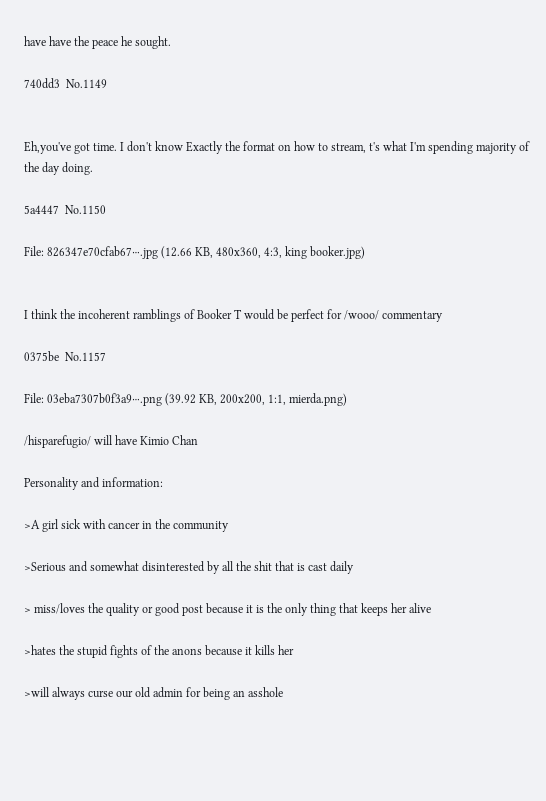have have the peace he sought.

740dd3  No.1149


Eh,you've got time. I don't know Exactly the format on how to stream, t's what I'm spending majority of the day doing.

5a4447  No.1150

File: 826347e70cfab67⋯.jpg (12.66 KB, 480x360, 4:3, king booker.jpg)


I think the incoherent ramblings of Booker T would be perfect for /wooo/ commentary

0375be  No.1157

File: 03eba7307b0f3a9⋯.png (39.92 KB, 200x200, 1:1, mierda.png)

/hisparefugio/ will have Kimio Chan

Personality and information:

>A girl sick with cancer in the community

>Serious and somewhat disinterested by all the shit that is cast daily

> miss/loves the quality or good post because it is the only thing that keeps her alive

>hates the stupid fights of the anons because it kills her

>will always curse our old admin for being an asshole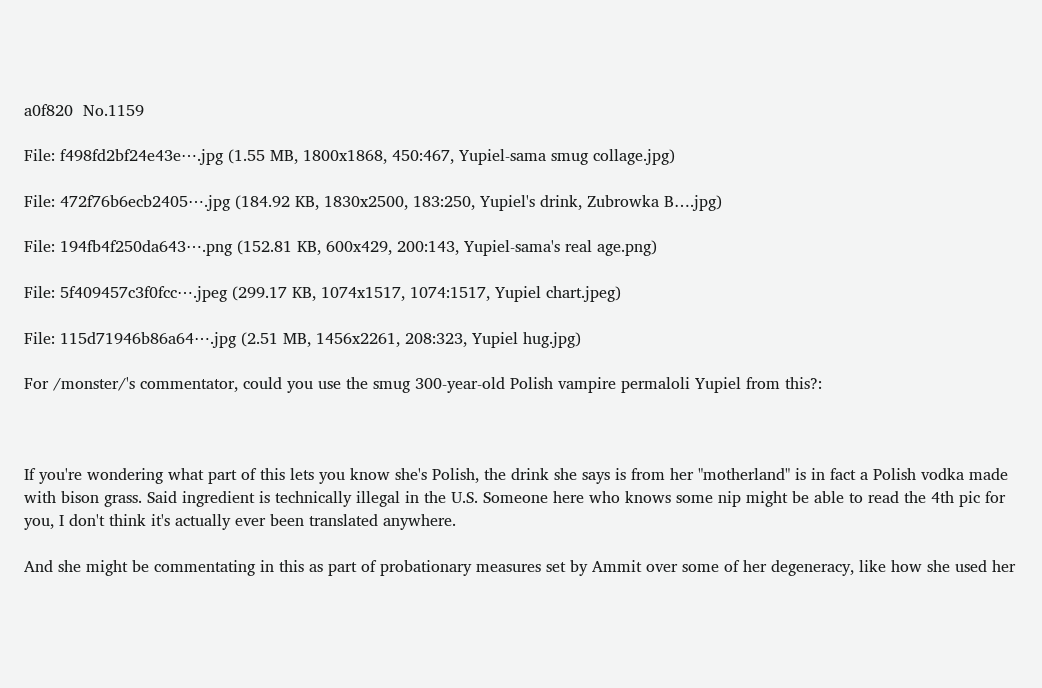a0f820  No.1159

File: f498fd2bf24e43e⋯.jpg (1.55 MB, 1800x1868, 450:467, Yupiel-sama smug collage.jpg)

File: 472f76b6ecb2405⋯.jpg (184.92 KB, 1830x2500, 183:250, Yupiel's drink, Zubrowka B….jpg)

File: 194fb4f250da643⋯.png (152.81 KB, 600x429, 200:143, Yupiel-sama's real age.png)

File: 5f409457c3f0fcc⋯.jpeg (299.17 KB, 1074x1517, 1074:1517, Yupiel chart.jpeg)

File: 115d71946b86a64⋯.jpg (2.51 MB, 1456x2261, 208:323, Yupiel hug.jpg)

For /monster/'s commentator, could you use the smug 300-year-old Polish vampire permaloli Yupiel from this?:



If you're wondering what part of this lets you know she's Polish, the drink she says is from her "motherland" is in fact a Polish vodka made with bison grass. Said ingredient is technically illegal in the U.S. Someone here who knows some nip might be able to read the 4th pic for you, I don't think it's actually ever been translated anywhere.

And she might be commentating in this as part of probationary measures set by Ammit over some of her degeneracy, like how she used her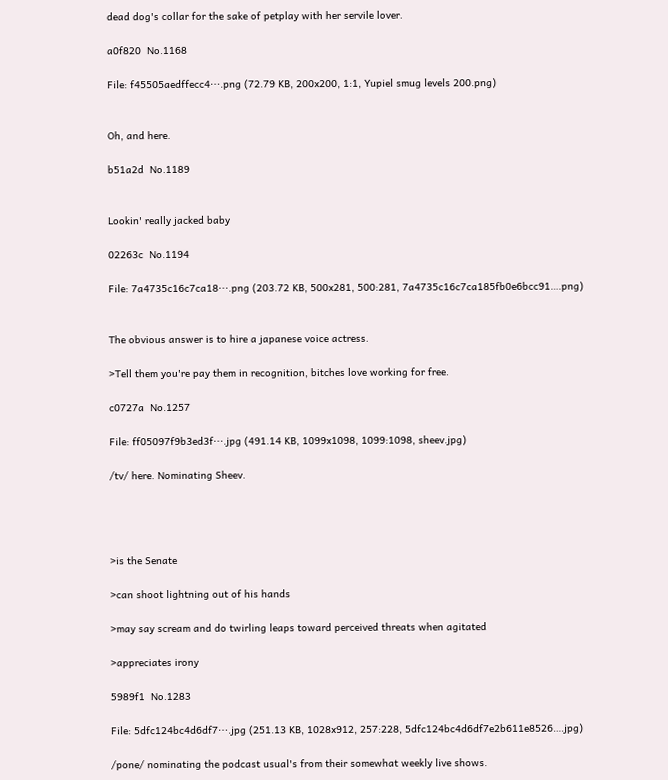dead dog's collar for the sake of petplay with her servile lover.

a0f820  No.1168

File: f45505aedffecc4⋯.png (72.79 KB, 200x200, 1:1, Yupiel smug levels 200.png)


Oh, and here.

b51a2d  No.1189


Lookin' really jacked baby

02263c  No.1194

File: 7a4735c16c7ca18⋯.png (203.72 KB, 500x281, 500:281, 7a4735c16c7ca185fb0e6bcc91….png)


The obvious answer is to hire a japanese voice actress.

>Tell them you're pay them in recognition, bitches love working for free.

c0727a  No.1257

File: ff05097f9b3ed3f⋯.jpg (491.14 KB, 1099x1098, 1099:1098, sheev.jpg)

/tv/ here. Nominating Sheev.




>is the Senate

>can shoot lightning out of his hands

>may say scream and do twirling leaps toward perceived threats when agitated

>appreciates irony

5989f1  No.1283

File: 5dfc124bc4d6df7⋯.jpg (251.13 KB, 1028x912, 257:228, 5dfc124bc4d6df7e2b611e8526….jpg)

/pone/ nominating the podcast usual's from their somewhat weekly live shows.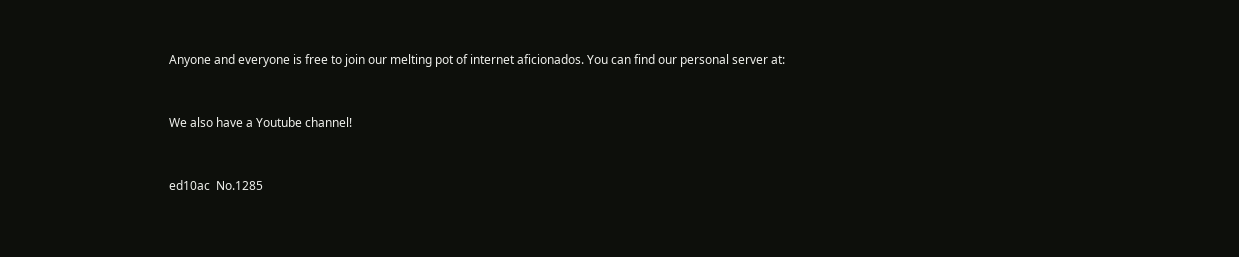Anyone and everyone is free to join our melting pot of internet aficionados. You can find our personal server at:


We also have a Youtube channel!


ed10ac  No.1285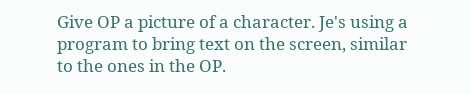Give OP a picture of a character. Je's using a program to bring text on the screen, similar to the ones in the OP.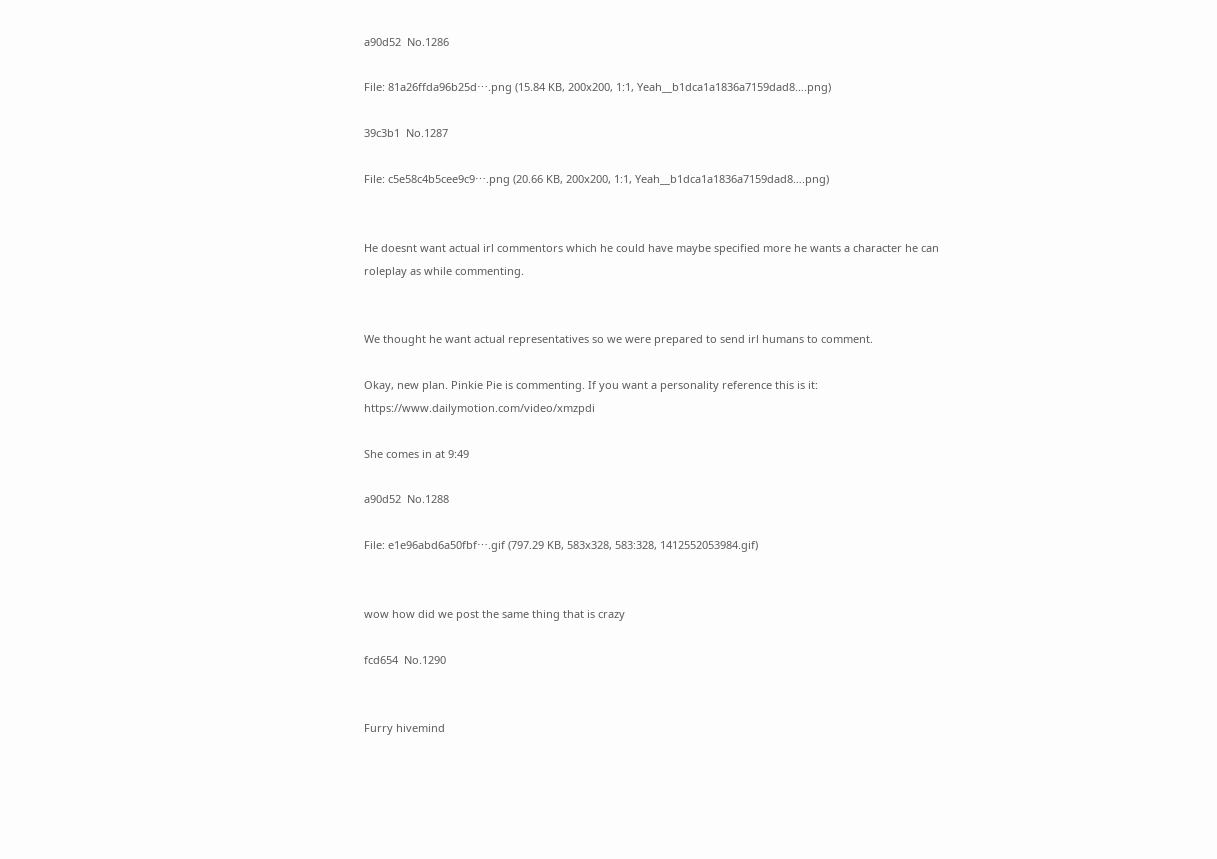a90d52  No.1286

File: 81a26ffda96b25d⋯.png (15.84 KB, 200x200, 1:1, Yeah__b1dca1a1836a7159dad8….png)

39c3b1  No.1287

File: c5e58c4b5cee9c9⋯.png (20.66 KB, 200x200, 1:1, Yeah__b1dca1a1836a7159dad8….png)


He doesnt want actual irl commentors which he could have maybe specified more he wants a character he can roleplay as while commenting.


We thought he want actual representatives so we were prepared to send irl humans to comment.

Okay, new plan. Pinkie Pie is commenting. If you want a personality reference this is it: https://www.dailymotion.com/video/xmzpdi

She comes in at 9:49

a90d52  No.1288

File: e1e96abd6a50fbf⋯.gif (797.29 KB, 583x328, 583:328, 1412552053984.gif)


wow how did we post the same thing that is crazy

fcd654  No.1290


Furry hivemind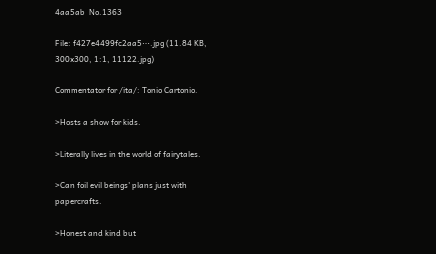4aa5ab  No.1363

File: f427e4499fc2aa5⋯.jpg (11.84 KB, 300x300, 1:1, 11122.jpg)

Commentator for /ita/: Tonio Cartonio.

>Hosts a show for kids.

>Literally lives in the world of fairytales.

>Can foil evil beings' plans just with papercrafts.

>Honest and kind but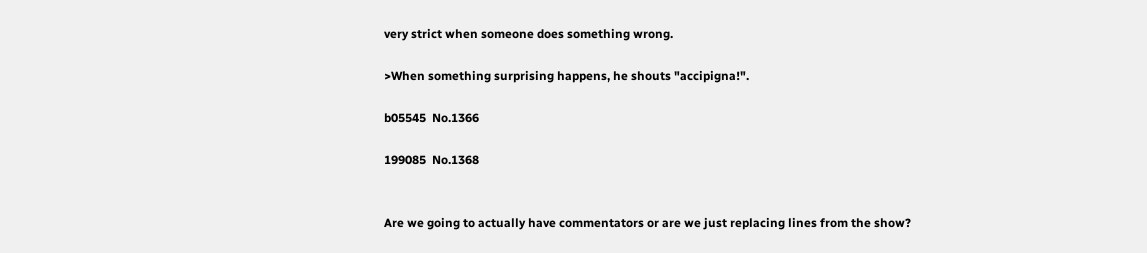very strict when someone does something wrong.

>When something surprising happens, he shouts "accipigna!".

b05545  No.1366

199085  No.1368


Are we going to actually have commentators or are we just replacing lines from the show?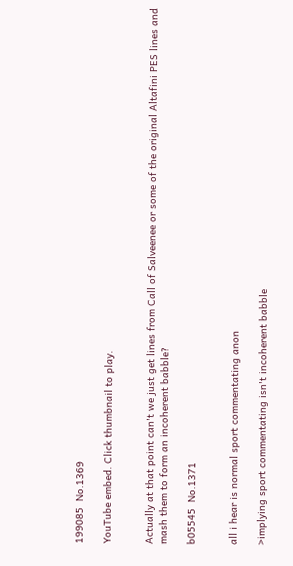199085  No.1369

YouTube embed. Click thumbnail to play.


Actually at that point can't we just get lines from Call of Salveenee or some of the original Altafini PES lines and mash them to form an incoherent babble?

b05545  No.1371


all i hear is normal sport commentating anon

>implying sport commentating isn't incoherent babble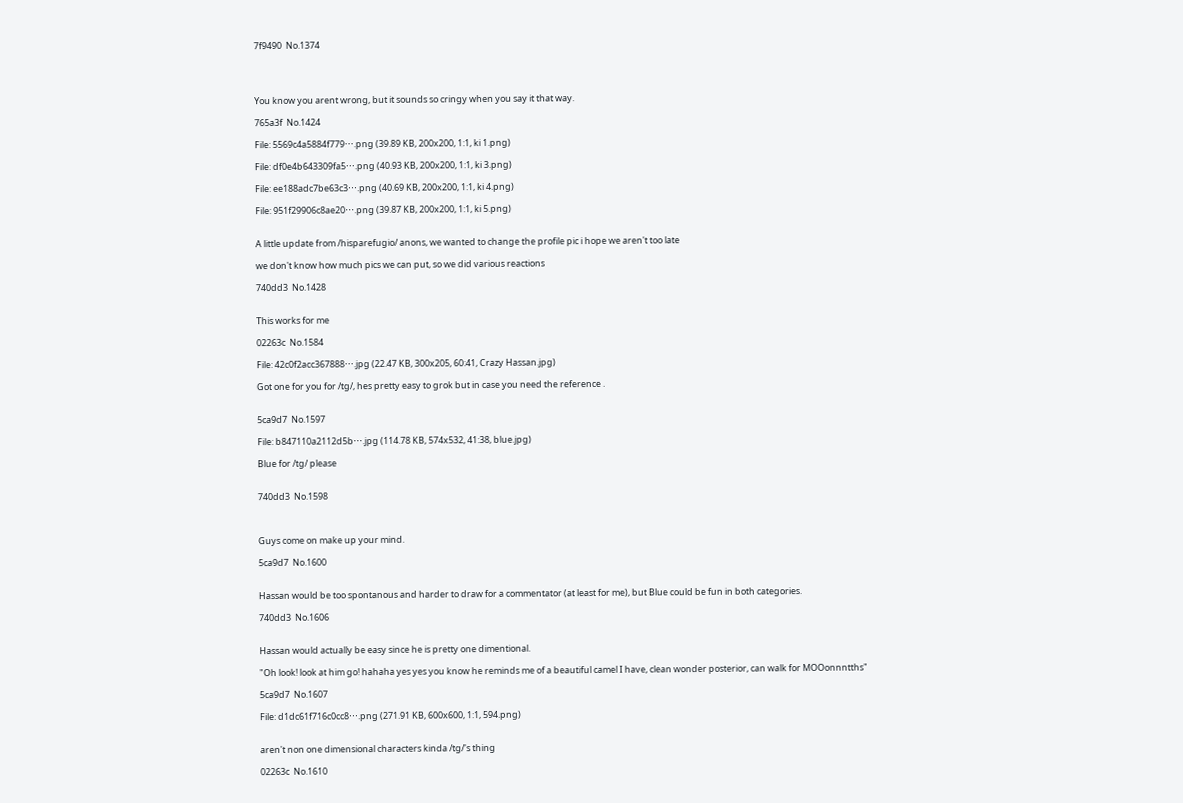7f9490  No.1374




You know you arent wrong, but it sounds so cringy when you say it that way.

765a3f  No.1424

File: 5569c4a5884f779⋯.png (39.89 KB, 200x200, 1:1, ki 1.png)

File: df0e4b643309fa5⋯.png (40.93 KB, 200x200, 1:1, ki 3.png)

File: ee188adc7be63c3⋯.png (40.69 KB, 200x200, 1:1, ki 4.png)

File: 951f29906c8ae20⋯.png (39.87 KB, 200x200, 1:1, ki 5.png)


A little update from /hisparefugio/ anons, we wanted to change the profile pic i hope we aren't too late

we don't know how much pics we can put, so we did various reactions

740dd3  No.1428


This works for me

02263c  No.1584

File: 42c0f2acc367888⋯.jpg (22.47 KB, 300x205, 60:41, Crazy Hassan.jpg)

Got one for you for /tg/, hes pretty easy to grok but in case you need the reference .


5ca9d7  No.1597

File: b847110a2112d5b⋯.jpg (114.78 KB, 574x532, 41:38, blue.jpg)

Blue for /tg/ please


740dd3  No.1598



Guys come on make up your mind.

5ca9d7  No.1600


Hassan would be too spontanous and harder to draw for a commentator (at least for me), but Blue could be fun in both categories.

740dd3  No.1606


Hassan would actually be easy since he is pretty one dimentional.

"Oh look! look at him go! hahaha yes yes you know he reminds me of a beautiful camel I have, clean wonder posterior, can walk for MOOonnntths"

5ca9d7  No.1607

File: d1dc61f716c0cc8⋯.png (271.91 KB, 600x600, 1:1, 594.png)


aren't non one dimensional characters kinda /tg/'s thing

02263c  No.1610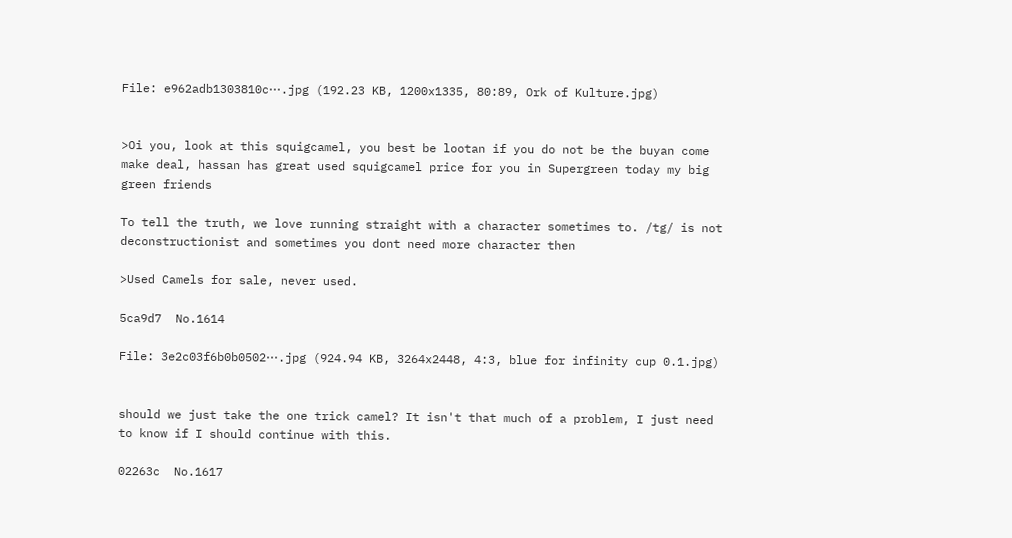File: e962adb1303810c⋯.jpg (192.23 KB, 1200x1335, 80:89, Ork of Kulture.jpg)


>Oi you, look at this squigcamel, you best be lootan if you do not be the buyan come make deal, hassan has great used squigcamel price for you in Supergreen today my big green friends

To tell the truth, we love running straight with a character sometimes to. /tg/ is not deconstructionist and sometimes you dont need more character then

>Used Camels for sale, never used.

5ca9d7  No.1614

File: 3e2c03f6b0b0502⋯.jpg (924.94 KB, 3264x2448, 4:3, blue for infinity cup 0.1.jpg)


should we just take the one trick camel? It isn't that much of a problem, I just need to know if I should continue with this.

02263c  No.1617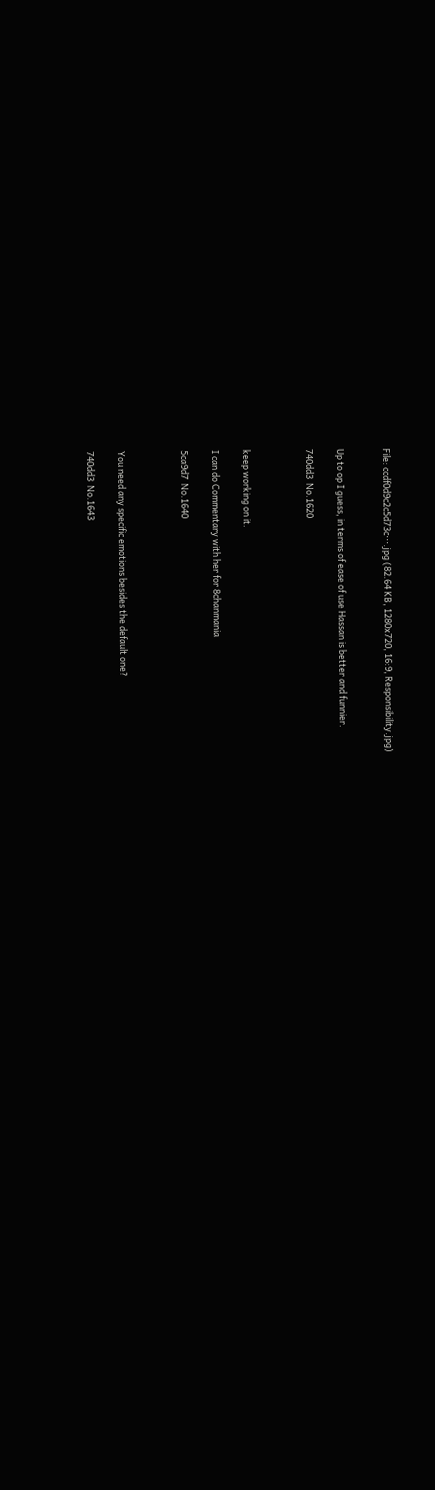File: ccdf0d9c2c5d73c⋯.jpg (82.64 KB, 1280x720, 16:9, Responsibility.jpg)


Up to op I guess, in terms of ease of use Hassan is better and funnier.

740dd3  No.1620



keep working on it.

I can do Commentary with her for 8chanmania

5ca9d7  No.1640



You need any specific emotions besides the default one?

740dd3  No.1643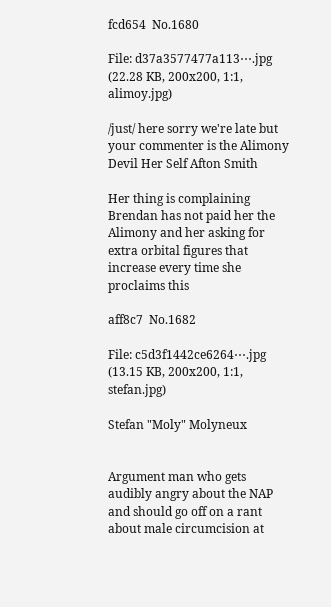fcd654  No.1680

File: d37a3577477a113⋯.jpg (22.28 KB, 200x200, 1:1, alimoy.jpg)

/just/ here sorry we're late but your commenter is the Alimony Devil Her Self Afton Smith

Her thing is complaining Brendan has not paid her the Alimony and her asking for extra orbital figures that increase every time she proclaims this

aff8c7  No.1682

File: c5d3f1442ce6264⋯.jpg (13.15 KB, 200x200, 1:1, stefan.jpg)

Stefan "Moly" Molyneux


Argument man who gets audibly angry about the NAP and should go off on a rant about male circumcision at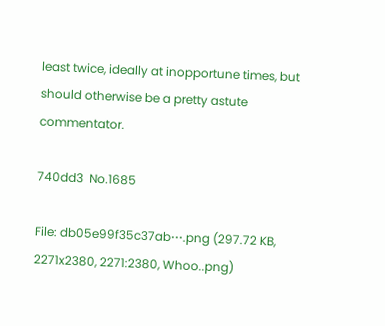least twice, ideally at inopportune times, but should otherwise be a pretty astute commentator.

740dd3  No.1685

File: db05e99f35c37ab⋯.png (297.72 KB, 2271x2380, 2271:2380, Whoo..png)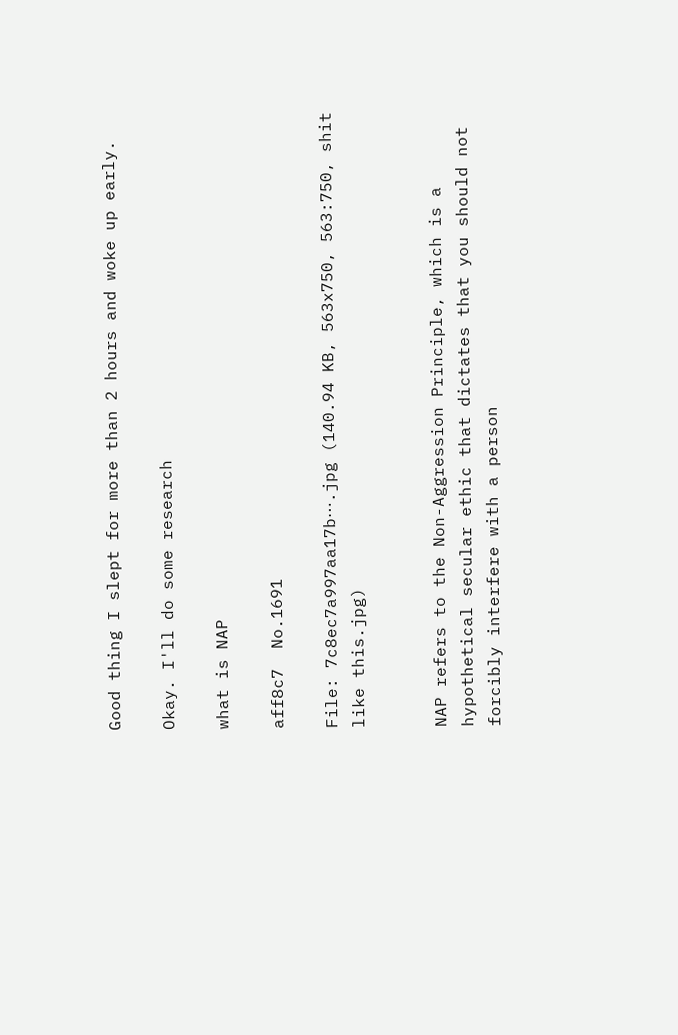Good thing I slept for more than 2 hours and woke up early.

Okay. I'll do some research

what is NAP

aff8c7  No.1691

File: 7c8ec7a997aa17b⋯.jpg (140.94 KB, 563x750, 563:750, shit like this.jpg)


NAP refers to the Non-Aggression Principle, which is a hypothetical secular ethic that dictates that you should not forcibly interfere with a person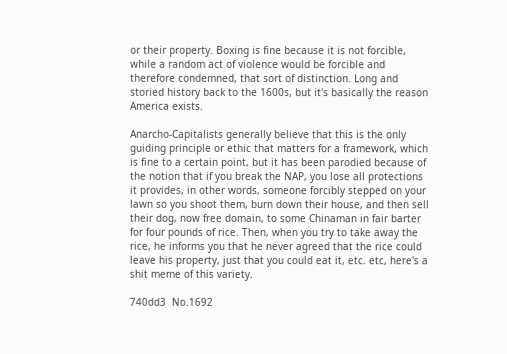or their property. Boxing is fine because it is not forcible, while a random act of violence would be forcible and therefore condemned, that sort of distinction. Long and storied history back to the 1600s, but it's basically the reason America exists.

Anarcho-Capitalists generally believe that this is the only guiding principle or ethic that matters for a framework, which is fine to a certain point, but it has been parodied because of the notion that if you break the NAP, you lose all protections it provides, in other words, someone forcibly stepped on your lawn so you shoot them, burn down their house, and then sell their dog, now free domain, to some Chinaman in fair barter for four pounds of rice. Then, when you try to take away the rice, he informs you that he never agreed that the rice could leave his property, just that you could eat it, etc. etc, here's a shit meme of this variety.

740dd3  No.1692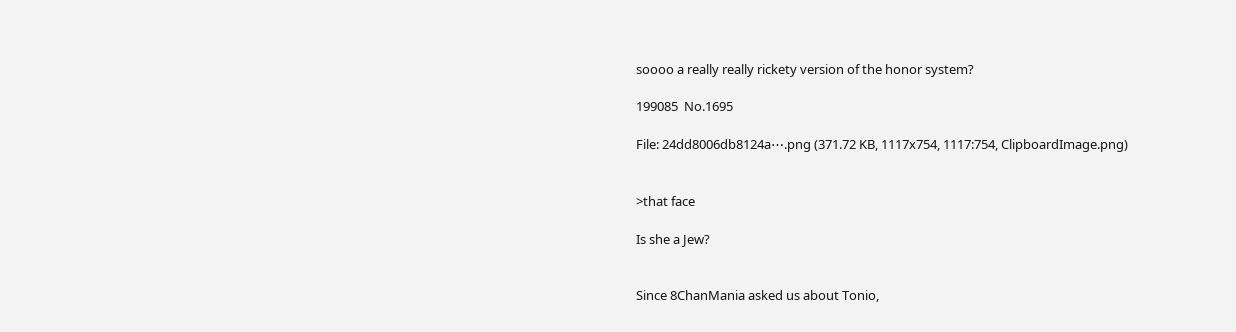soooo a really really rickety version of the honor system?

199085  No.1695

File: 24dd8006db8124a⋯.png (371.72 KB, 1117x754, 1117:754, ClipboardImage.png)


>that face

Is she a Jew?


Since 8ChanMania asked us about Tonio,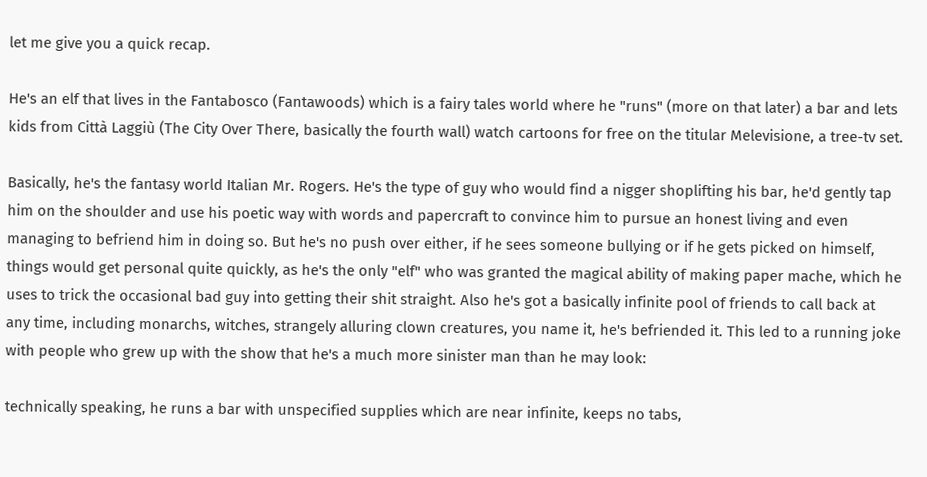let me give you a quick recap.

He's an elf that lives in the Fantabosco (Fantawoods) which is a fairy tales world where he "runs" (more on that later) a bar and lets kids from Città Laggiù (The City Over There, basically the fourth wall) watch cartoons for free on the titular Melevisione, a tree-tv set.

Basically, he's the fantasy world Italian Mr. Rogers. He's the type of guy who would find a nigger shoplifting his bar, he'd gently tap him on the shoulder and use his poetic way with words and papercraft to convince him to pursue an honest living and even managing to befriend him in doing so. But he's no push over either, if he sees someone bullying or if he gets picked on himself, things would get personal quite quickly, as he's the only "elf" who was granted the magical ability of making paper mache, which he uses to trick the occasional bad guy into getting their shit straight. Also he's got a basically infinite pool of friends to call back at any time, including monarchs, witches, strangely alluring clown creatures, you name it, he's befriended it. This led to a running joke with people who grew up with the show that he's a much more sinister man than he may look:

technically speaking, he runs a bar with unspecified supplies which are near infinite, keeps no tabs,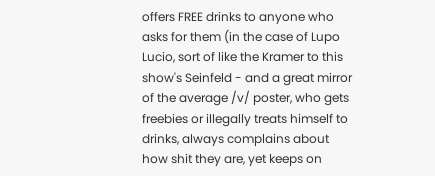offers FREE drinks to anyone who asks for them (in the case of Lupo Lucio, sort of like the Kramer to this show's Seinfeld - and a great mirror of the average /v/ poster, who gets freebies or illegally treats himself to drinks, always complains about how shit they are, yet keeps on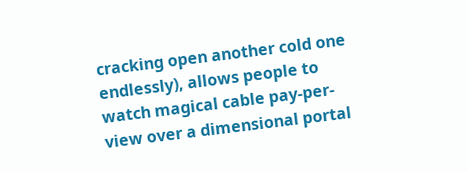cracking open another cold one endlessly), allows people to watch magical cable pay-per-view over a dimensional portal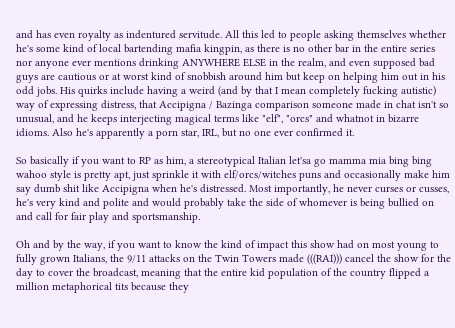and has even royalty as indentured servitude. All this led to people asking themselves whether he's some kind of local bartending mafia kingpin, as there is no other bar in the entire series nor anyone ever mentions drinking ANYWHERE ELSE in the realm, and even supposed bad guys are cautious or at worst kind of snobbish around him but keep on helping him out in his odd jobs. His quirks include having a weird (and by that I mean completely fucking autistic) way of expressing distress, that Accipigna / Bazinga comparison someone made in chat isn't so unusual, and he keeps interjecting magical terms like "elf", "orcs" and whatnot in bizarre idioms. Also he's apparently a porn star, IRL, but no one ever confirmed it.

So basically if you want to RP as him, a stereotypical Italian let'sa go mamma mia bing bing wahoo style is pretty apt, just sprinkle it with elf/orcs/witches puns and occasionally make him say dumb shit like Accipigna when he's distressed. Most importantly, he never curses or cusses, he's very kind and polite and would probably take the side of whomever is being bullied on and call for fair play and sportsmanship.

Oh and by the way, if you want to know the kind of impact this show had on most young to fully grown Italians, the 9/11 attacks on the Twin Towers made (((RAI))) cancel the show for the day to cover the broadcast, meaning that the entire kid population of the country flipped a million metaphorical tits because they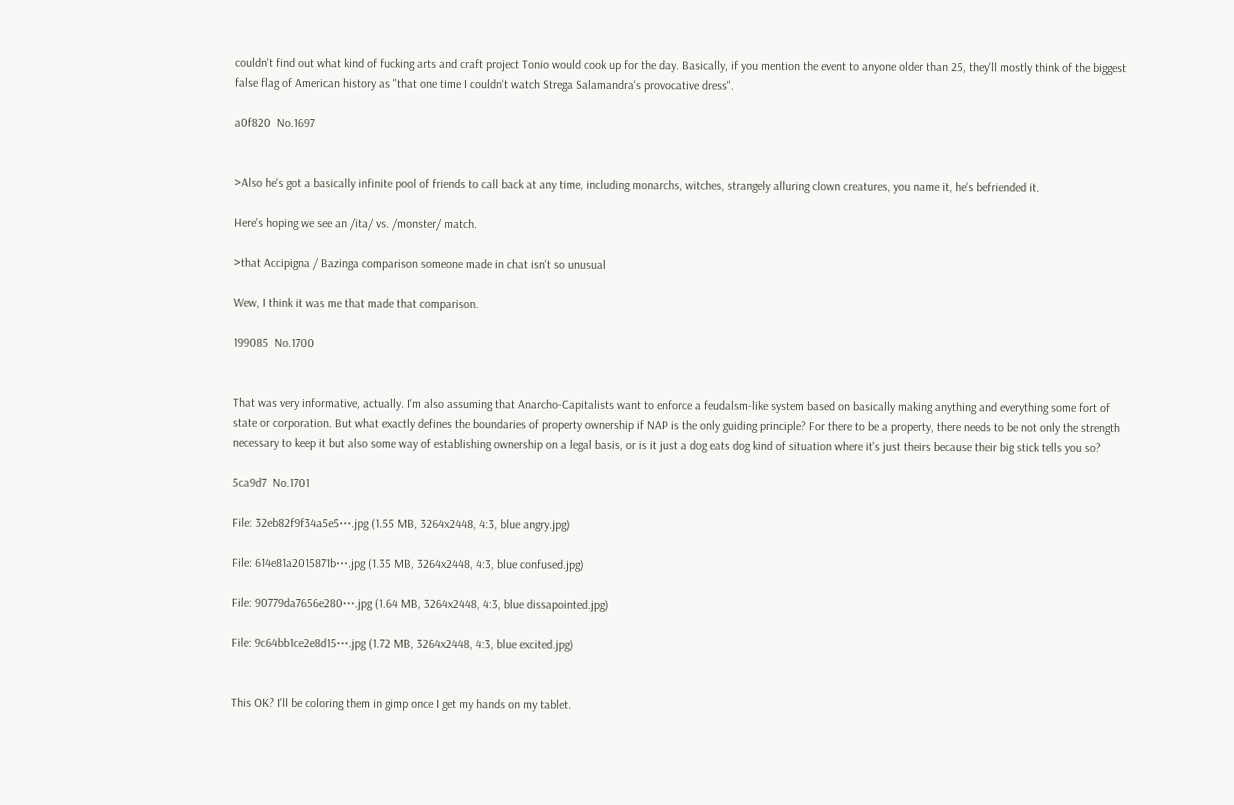couldn't find out what kind of fucking arts and craft project Tonio would cook up for the day. Basically, if you mention the event to anyone older than 25, they'll mostly think of the biggest false flag of American history as "that one time I couldn't watch Strega Salamandra's provocative dress".

a0f820  No.1697


>Also he's got a basically infinite pool of friends to call back at any time, including monarchs, witches, strangely alluring clown creatures, you name it, he's befriended it.

Here's hoping we see an /ita/ vs. /monster/ match.

>that Accipigna / Bazinga comparison someone made in chat isn't so unusual

Wew, I think it was me that made that comparison.

199085  No.1700


That was very informative, actually. I'm also assuming that Anarcho-Capitalists want to enforce a feudalsm-like system based on basically making anything and everything some fort of state or corporation. But what exactly defines the boundaries of property ownership if NAP is the only guiding principle? For there to be a property, there needs to be not only the strength necessary to keep it but also some way of establishing ownership on a legal basis, or is it just a dog eats dog kind of situation where it's just theirs because their big stick tells you so?

5ca9d7  No.1701

File: 32eb82f9f34a5e5⋯.jpg (1.55 MB, 3264x2448, 4:3, blue angry.jpg)

File: 614e81a2015871b⋯.jpg (1.35 MB, 3264x2448, 4:3, blue confused.jpg)

File: 90779da7656e280⋯.jpg (1.64 MB, 3264x2448, 4:3, blue dissapointed.jpg)

File: 9c64bb1ce2e8d15⋯.jpg (1.72 MB, 3264x2448, 4:3, blue excited.jpg)


This OK? I'll be coloring them in gimp once I get my hands on my tablet.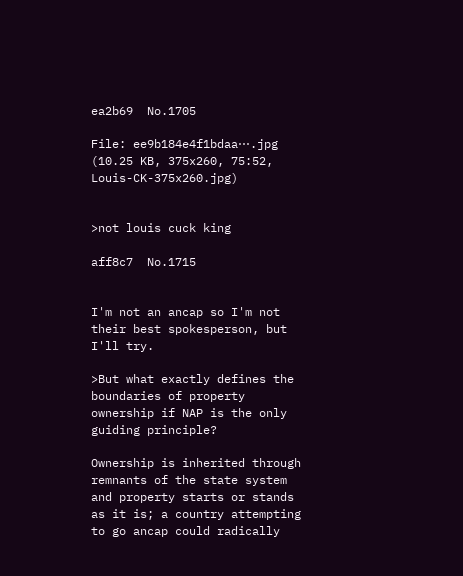ea2b69  No.1705

File: ee9b184e4f1bdaa⋯.jpg (10.25 KB, 375x260, 75:52, Louis-CK-375x260.jpg)


>not louis cuck king

aff8c7  No.1715


I'm not an ancap so I'm not their best spokesperson, but I'll try.

>But what exactly defines the boundaries of property ownership if NAP is the only guiding principle?

Ownership is inherited through remnants of the state system and property starts or stands as it is; a country attempting to go ancap could radically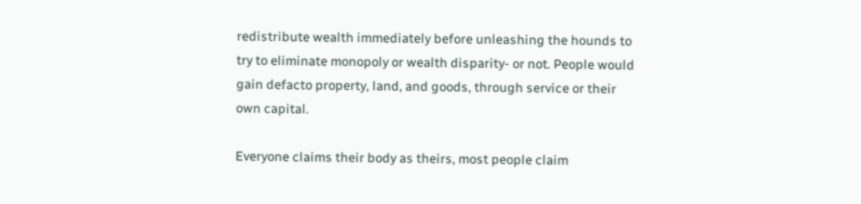redistribute wealth immediately before unleashing the hounds to try to eliminate monopoly or wealth disparity- or not. People would gain defacto property, land, and goods, through service or their own capital.

Everyone claims their body as theirs, most people claim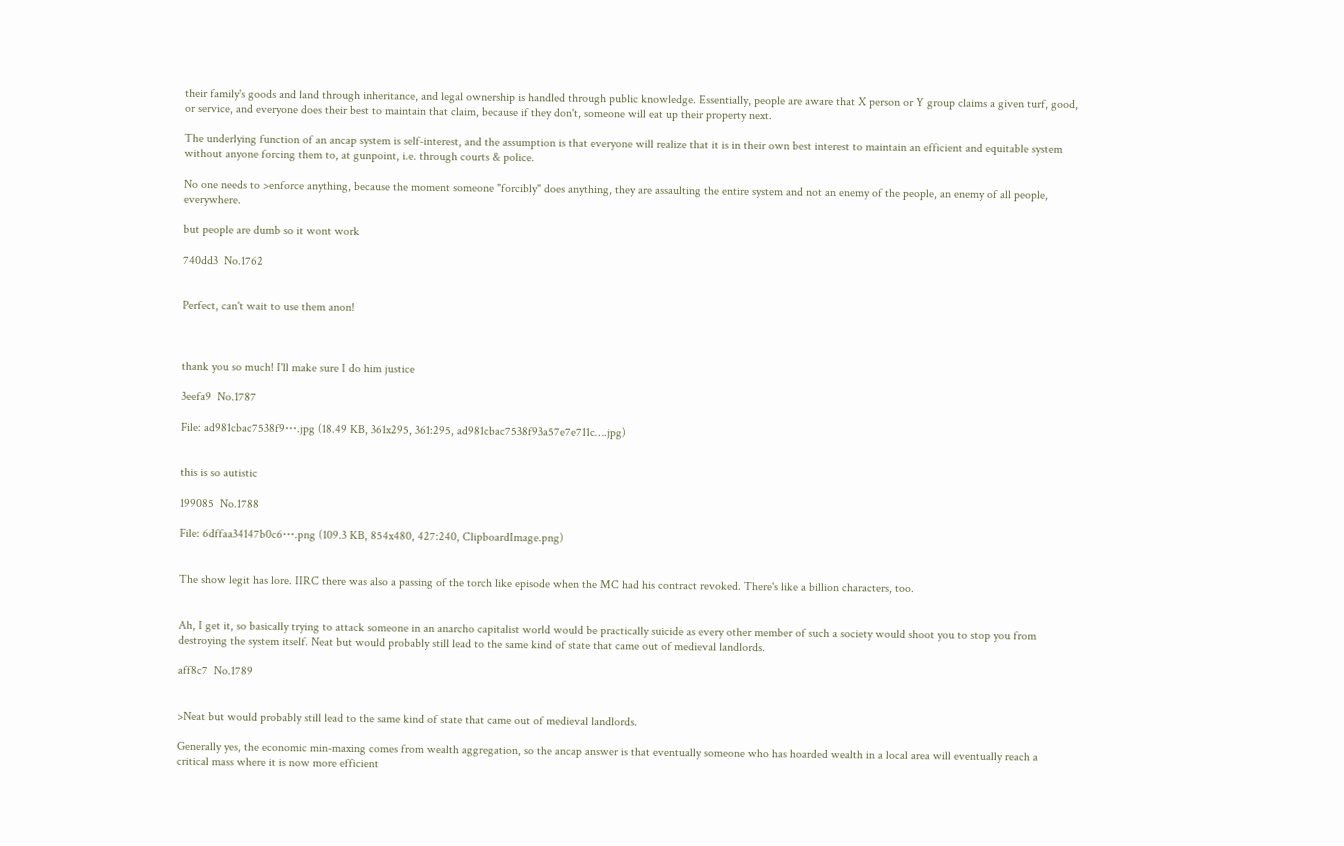their family's goods and land through inheritance, and legal ownership is handled through public knowledge. Essentially, people are aware that X person or Y group claims a given turf, good, or service, and everyone does their best to maintain that claim, because if they don't, someone will eat up their property next.

The underlying function of an ancap system is self-interest, and the assumption is that everyone will realize that it is in their own best interest to maintain an efficient and equitable system without anyone forcing them to, at gunpoint, i.e. through courts & police.

No one needs to >enforce anything, because the moment someone "forcibly" does anything, they are assaulting the entire system and not an enemy of the people, an enemy of all people, everywhere.

but people are dumb so it wont work

740dd3  No.1762


Perfect, can't wait to use them anon!



thank you so much! I'll make sure I do him justice

3eefa9  No.1787

File: ad981cbac7538f9⋯.jpg (18.49 KB, 361x295, 361:295, ad981cbac7538f93a57e7e711c….jpg)


this is so autistic

199085  No.1788

File: 6dffaa34147b0c6⋯.png (109.3 KB, 854x480, 427:240, ClipboardImage.png)


The show legit has lore. IIRC there was also a passing of the torch like episode when the MC had his contract revoked. There's like a billion characters, too.


Ah, I get it, so basically trying to attack someone in an anarcho capitalist world would be practically suicide as every other member of such a society would shoot you to stop you from destroying the system itself. Neat but would probably still lead to the same kind of state that came out of medieval landlords.

aff8c7  No.1789


>Neat but would probably still lead to the same kind of state that came out of medieval landlords.

Generally yes, the economic min-maxing comes from wealth aggregation, so the ancap answer is that eventually someone who has hoarded wealth in a local area will eventually reach a critical mass where it is now more efficient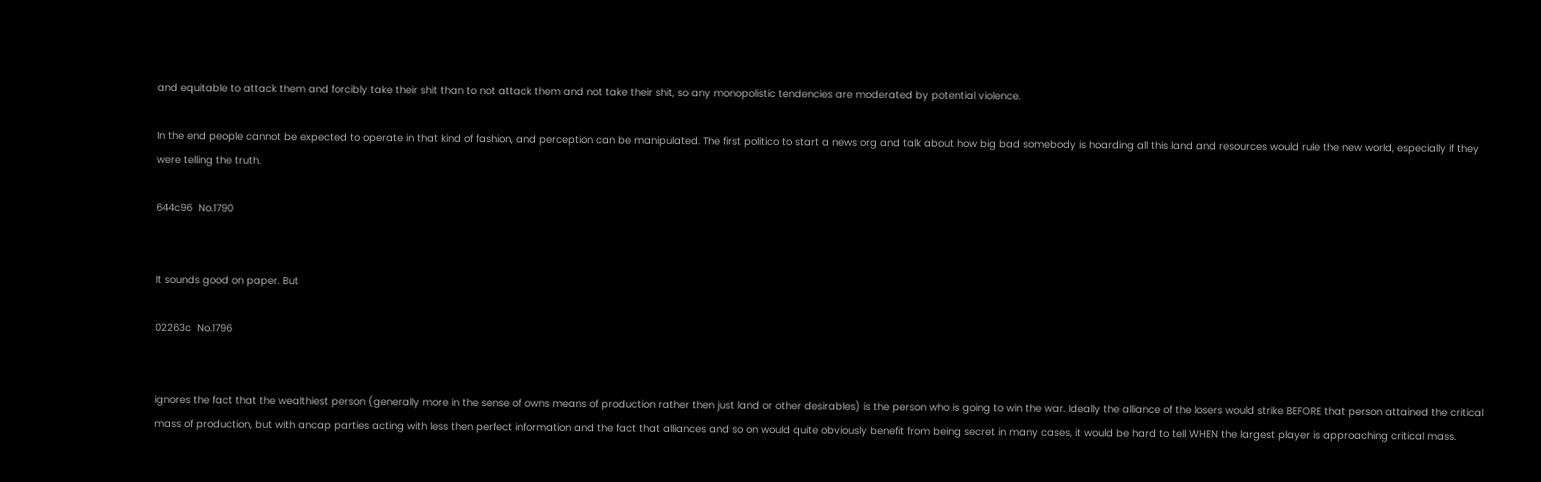and equitable to attack them and forcibly take their shit than to not attack them and not take their shit, so any monopolistic tendencies are moderated by potential violence.

In the end people cannot be expected to operate in that kind of fashion, and perception can be manipulated. The first politico to start a news org and talk about how big bad somebody is hoarding all this land and resources would rule the new world, especially if they were telling the truth.

644c96  No.1790


It sounds good on paper. But

02263c  No.1796


ignores the fact that the wealthiest person (generally more in the sense of owns means of production rather then just land or other desirables) is the person who is going to win the war. Ideally the alliance of the losers would strike BEFORE that person attained the critical mass of production, but with ancap parties acting with less then perfect information and the fact that alliances and so on would quite obviously benefit from being secret in many cases, it would be hard to tell WHEN the largest player is approaching critical mass.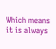Which means it is always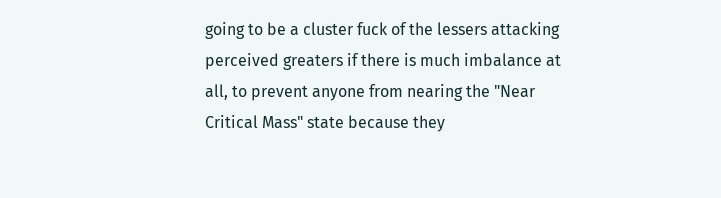going to be a cluster fuck of the lessers attacking perceived greaters if there is much imbalance at all, to prevent anyone from nearing the "Near Critical Mass" state because they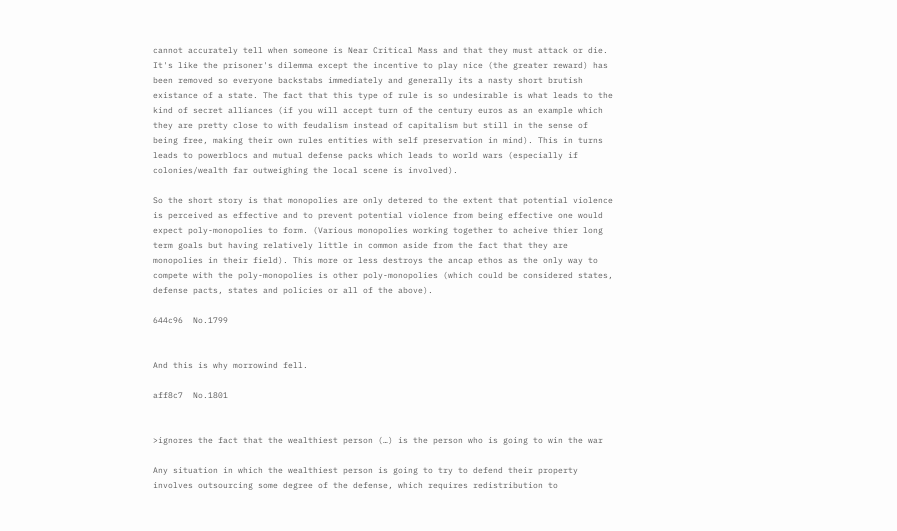cannot accurately tell when someone is Near Critical Mass and that they must attack or die. It's like the prisoner's dilemma except the incentive to play nice (the greater reward) has been removed so everyone backstabs immediately and generally its a nasty short brutish existance of a state. The fact that this type of rule is so undesirable is what leads to the kind of secret alliances (if you will accept turn of the century euros as an example which they are pretty close to with feudalism instead of capitalism but still in the sense of being free, making their own rules entities with self preservation in mind). This in turns leads to powerblocs and mutual defense packs which leads to world wars (especially if colonies/wealth far outweighing the local scene is involved).

So the short story is that monopolies are only detered to the extent that potential violence is perceived as effective and to prevent potential violence from being effective one would expect poly-monopolies to form. (Various monopolies working together to acheive thier long term goals but having relatively little in common aside from the fact that they are monopolies in their field). This more or less destroys the ancap ethos as the only way to compete with the poly-monopolies is other poly-monopolies (which could be considered states, defense pacts, states and policies or all of the above).

644c96  No.1799


And this is why morrowind fell.

aff8c7  No.1801


>ignores the fact that the wealthiest person (…) is the person who is going to win the war

Any situation in which the wealthiest person is going to try to defend their property involves outsourcing some degree of the defense, which requires redistribution to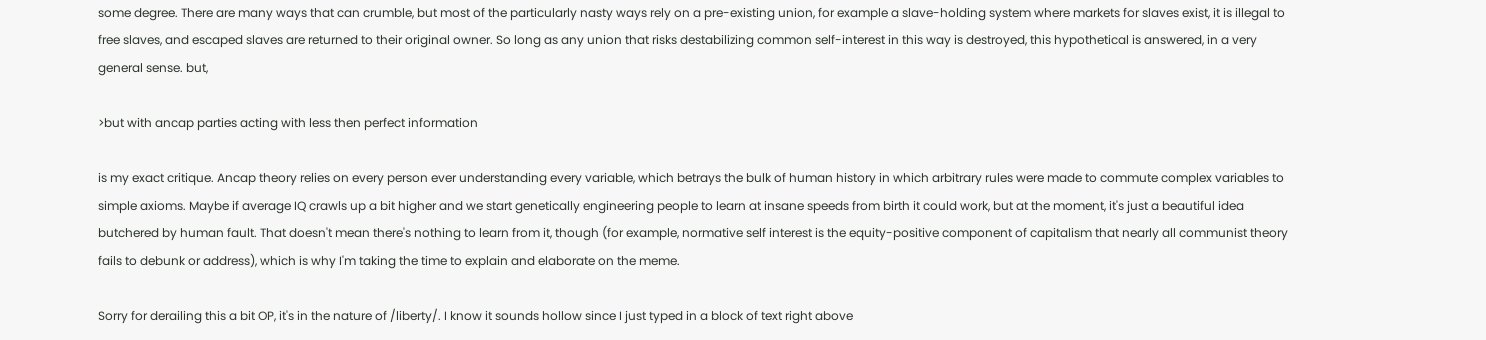some degree. There are many ways that can crumble, but most of the particularly nasty ways rely on a pre-existing union, for example a slave-holding system where markets for slaves exist, it is illegal to free slaves, and escaped slaves are returned to their original owner. So long as any union that risks destabilizing common self-interest in this way is destroyed, this hypothetical is answered, in a very general sense. but,

>but with ancap parties acting with less then perfect information

is my exact critique. Ancap theory relies on every person ever understanding every variable, which betrays the bulk of human history in which arbitrary rules were made to commute complex variables to simple axioms. Maybe if average IQ crawls up a bit higher and we start genetically engineering people to learn at insane speeds from birth it could work, but at the moment, it's just a beautiful idea butchered by human fault. That doesn't mean there's nothing to learn from it, though (for example, normative self interest is the equity-positive component of capitalism that nearly all communist theory fails to debunk or address), which is why I'm taking the time to explain and elaborate on the meme.

Sorry for derailing this a bit OP, it's in the nature of /liberty/. I know it sounds hollow since I just typed in a block of text right above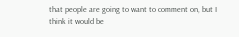that people are going to want to comment on, but I think it would be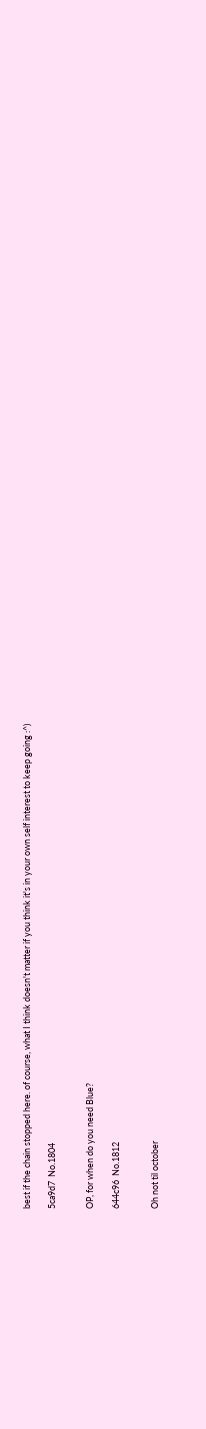best if the chain stopped here. of course, what I think doesn't matter if you think it's in your own self interest to keep going :^)

5ca9d7  No.1804


OP, for when do you need Blue?

644c96  No.1812


Oh not til october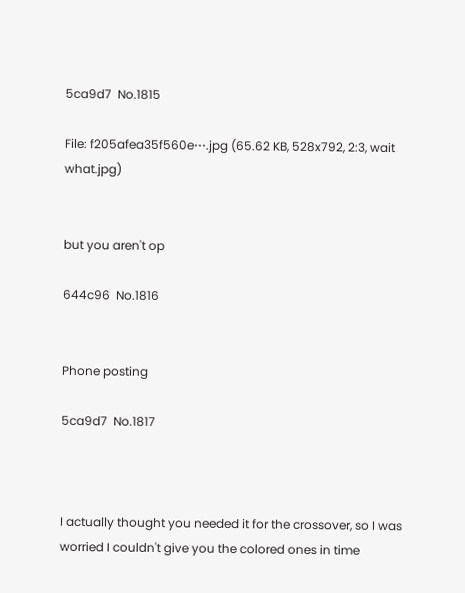5ca9d7  No.1815

File: f205afea35f560e⋯.jpg (65.62 KB, 528x792, 2:3, wait what.jpg)


but you aren't op

644c96  No.1816


Phone posting

5ca9d7  No.1817



I actually thought you needed it for the crossover, so I was worried I couldn't give you the colored ones in time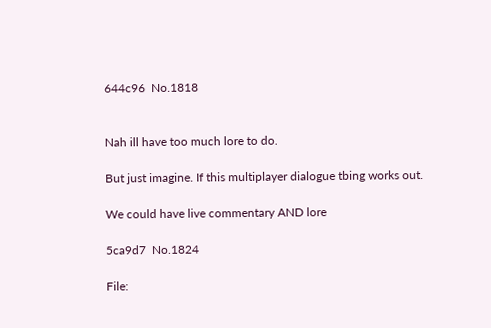644c96  No.1818


Nah ill have too much lore to do.

But just imagine. If this multiplayer dialogue tbing works out.

We could have live commentary AND lore

5ca9d7  No.1824

File: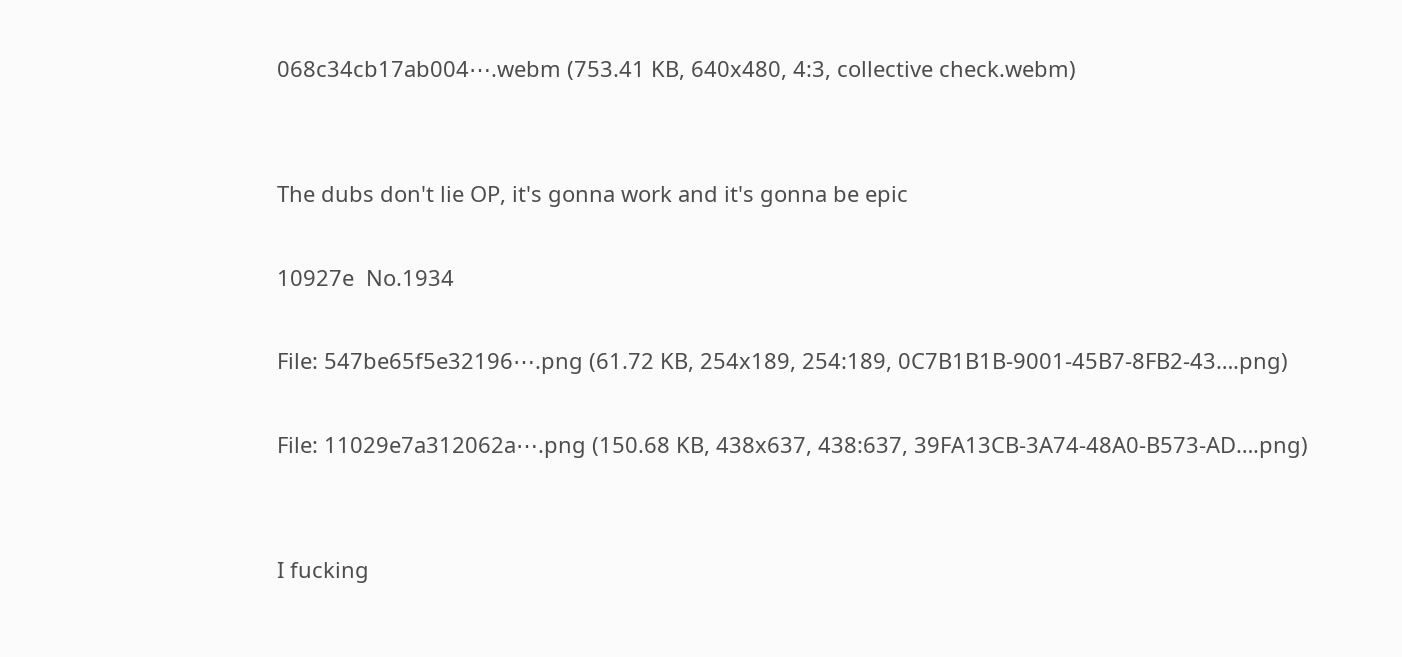068c34cb17ab004⋯.webm (753.41 KB, 640x480, 4:3, collective check.webm)


The dubs don't lie OP, it's gonna work and it's gonna be epic

10927e  No.1934

File: 547be65f5e32196⋯.png (61.72 KB, 254x189, 254:189, 0C7B1B1B-9001-45B7-8FB2-43….png)

File: 11029e7a312062a⋯.png (150.68 KB, 438x637, 438:637, 39FA13CB-3A74-48A0-B573-AD….png)


I fucking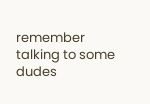remember talking to some dudes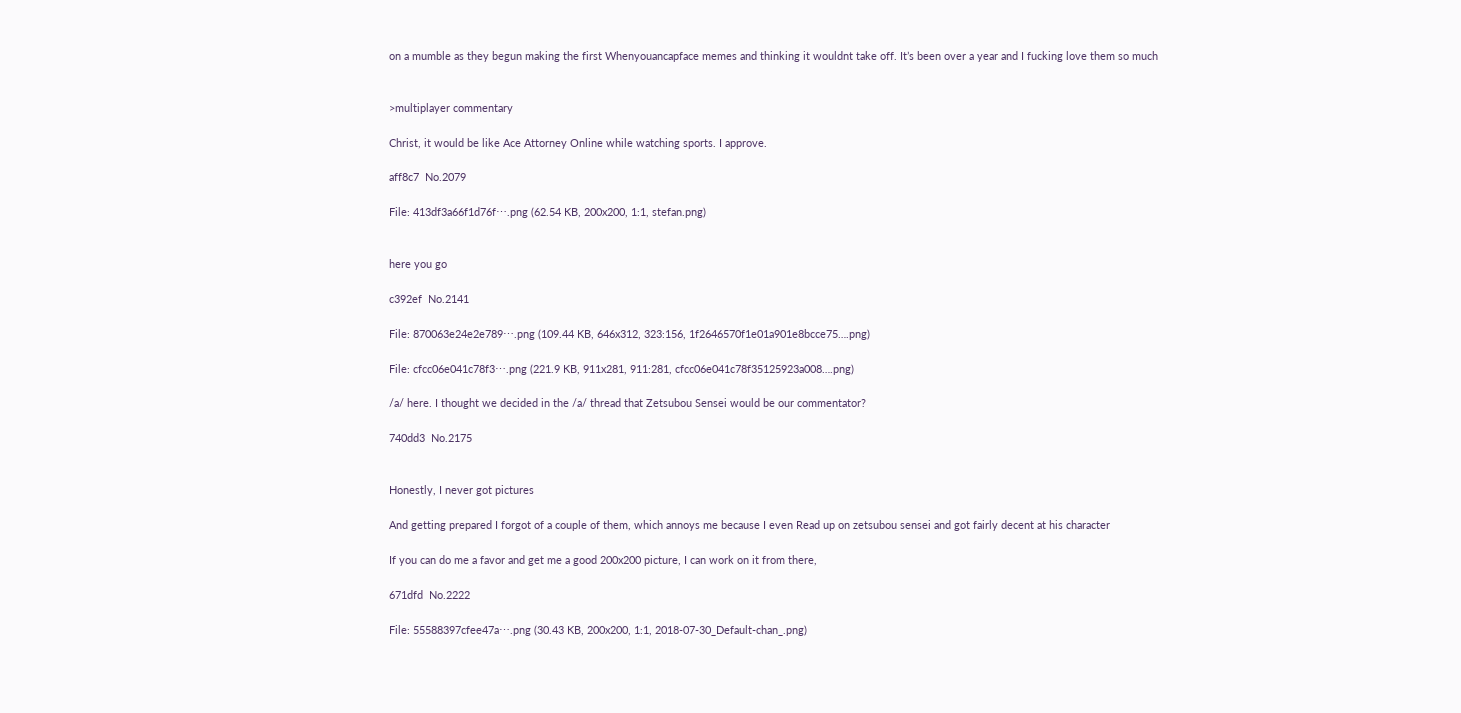on a mumble as they begun making the first Whenyouancapface memes and thinking it wouldnt take off. It’s been over a year and I fucking love them so much


>multiplayer commentary

Christ, it would be like Ace Attorney Online while watching sports. I approve.

aff8c7  No.2079

File: 413df3a66f1d76f⋯.png (62.54 KB, 200x200, 1:1, stefan.png)


here you go

c392ef  No.2141

File: 870063e24e2e789⋯.png (109.44 KB, 646x312, 323:156, 1f2646570f1e01a901e8bcce75….png)

File: cfcc06e041c78f3⋯.png (221.9 KB, 911x281, 911:281, cfcc06e041c78f35125923a008….png)

/a/ here. I thought we decided in the /a/ thread that Zetsubou Sensei would be our commentator?

740dd3  No.2175


Honestly, I never got pictures

And getting prepared I forgot of a couple of them, which annoys me because I even Read up on zetsubou sensei and got fairly decent at his character

If you can do me a favor and get me a good 200x200 picture, I can work on it from there,

671dfd  No.2222

File: 55588397cfee47a⋯.png (30.43 KB, 200x200, 1:1, 2018-07-30_Default-chan_.png)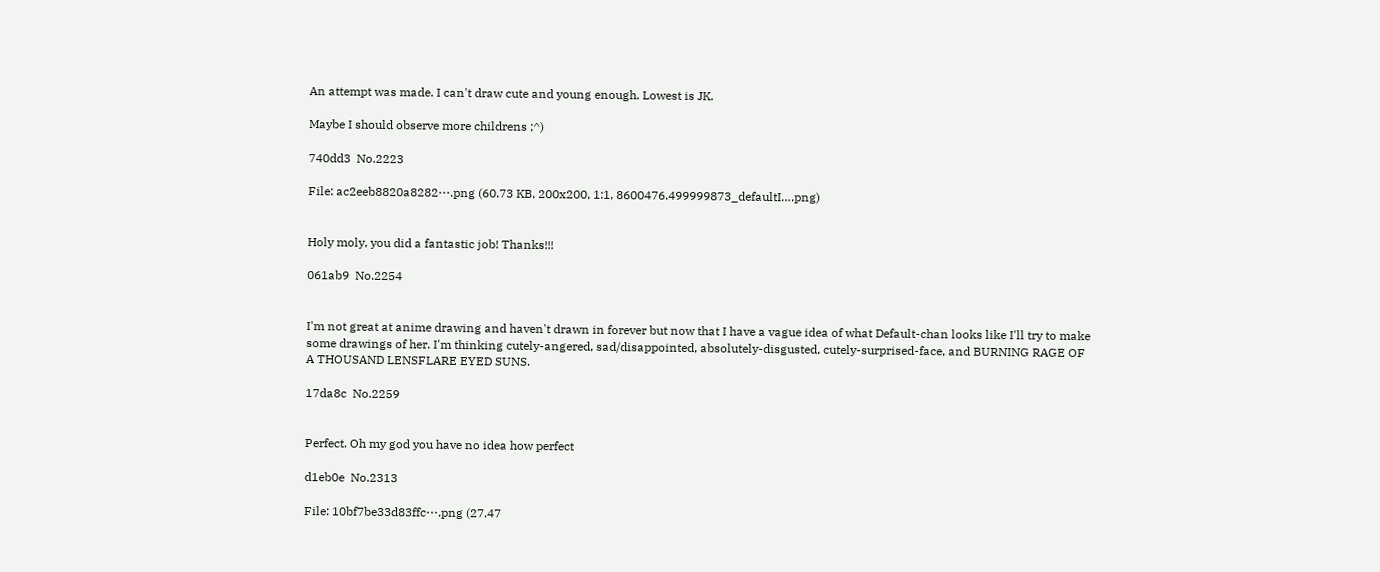An attempt was made. I can't draw cute and young enough. Lowest is JK.

Maybe I should observe more childrens ;^)

740dd3  No.2223

File: ac2eeb8820a8282⋯.png (60.73 KB, 200x200, 1:1, 8600476.499999873_defaultI….png)


Holy moly, you did a fantastic job! Thanks!!!

061ab9  No.2254


I'm not great at anime drawing and haven't drawn in forever but now that I have a vague idea of what Default-chan looks like I'll try to make some drawings of her. I'm thinking cutely-angered, sad/disappointed, absolutely-disgusted, cutely-surprised-face, and BURNING RAGE OF A THOUSAND LENSFLARE EYED SUNS.

17da8c  No.2259


Perfect. Oh my god you have no idea how perfect

d1eb0e  No.2313

File: 10bf7be33d83ffc⋯.png (27.47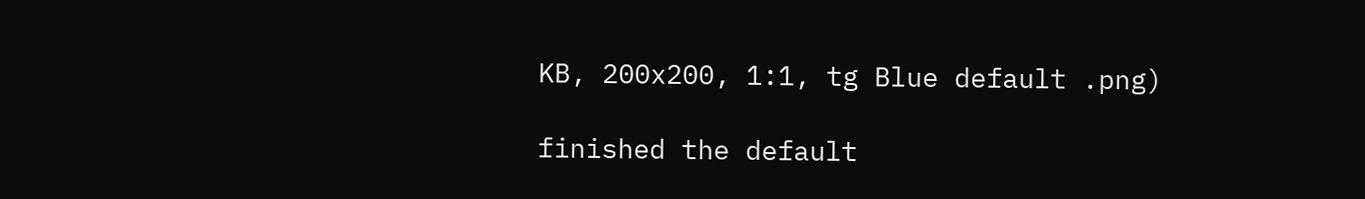KB, 200x200, 1:1, tg Blue default .png)

finished the default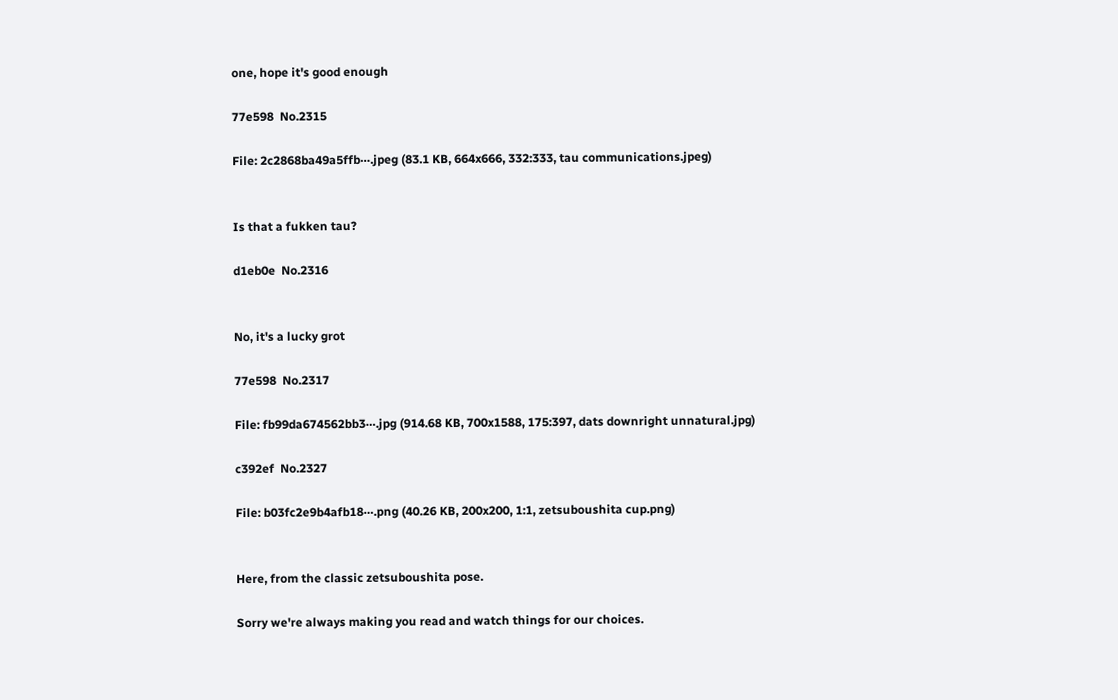one, hope it's good enough

77e598  No.2315

File: 2c2868ba49a5ffb⋯.jpeg (83.1 KB, 664x666, 332:333, tau communications.jpeg)


Is that a fukken tau?

d1eb0e  No.2316


No, it's a lucky grot

77e598  No.2317

File: fb99da674562bb3⋯.jpg (914.68 KB, 700x1588, 175:397, dats downright unnatural.jpg)

c392ef  No.2327

File: b03fc2e9b4afb18⋯.png (40.26 KB, 200x200, 1:1, zetsuboushita cup.png)


Here, from the classic zetsuboushita pose.

Sorry we're always making you read and watch things for our choices.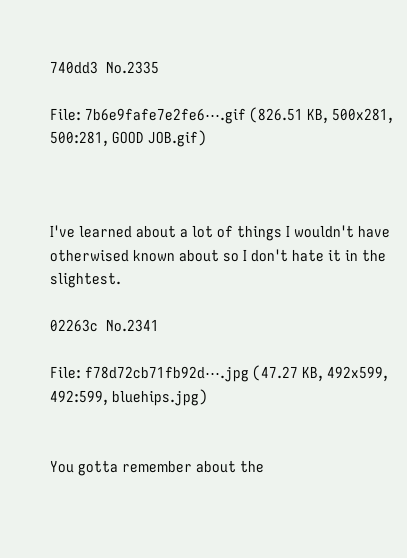740dd3  No.2335

File: 7b6e9fafe7e2fe6⋯.gif (826.51 KB, 500x281, 500:281, GOOD JOB.gif)



I've learned about a lot of things I wouldn't have otherwised known about so I don't hate it in the slightest.

02263c  No.2341

File: f78d72cb71fb92d⋯.jpg (47.27 KB, 492x599, 492:599, bluehips.jpg)


You gotta remember about the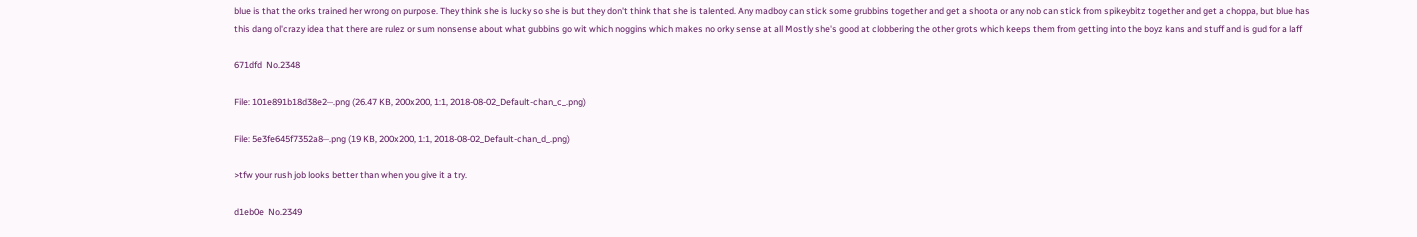blue is that the orks trained her wrong on purpose. They think she is lucky so she is but they don't think that she is talented. Any madboy can stick some grubbins together and get a shoota or any nob can stick from spikeybitz together and get a choppa, but blue has this dang ol'crazy idea that there are rulez or sum nonsense about what gubbins go wit which noggins which makes no orky sense at all Mostly she's good at clobbering the other grots which keeps them from getting into the boyz kans and stuff and is gud for a laff

671dfd  No.2348

File: 101e891b18d38e2⋯.png (26.47 KB, 200x200, 1:1, 2018-08-02_Default-chan_c_.png)

File: 5e3fe645f7352a8⋯.png (19 KB, 200x200, 1:1, 2018-08-02_Default-chan_d_.png)

>tfw your rush job looks better than when you give it a try.

d1eb0e  No.2349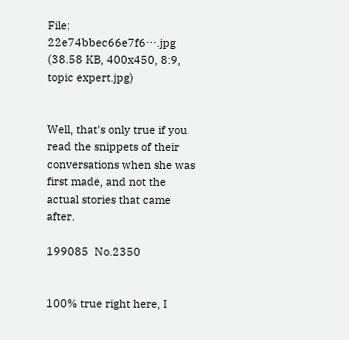File: 22e74bbec66e7f6⋯.jpg (38.58 KB, 400x450, 8:9, topic expert.jpg)


Well, that's only true if you read the snippets of their conversations when she was first made, and not the actual stories that came after.

199085  No.2350


100% true right here, I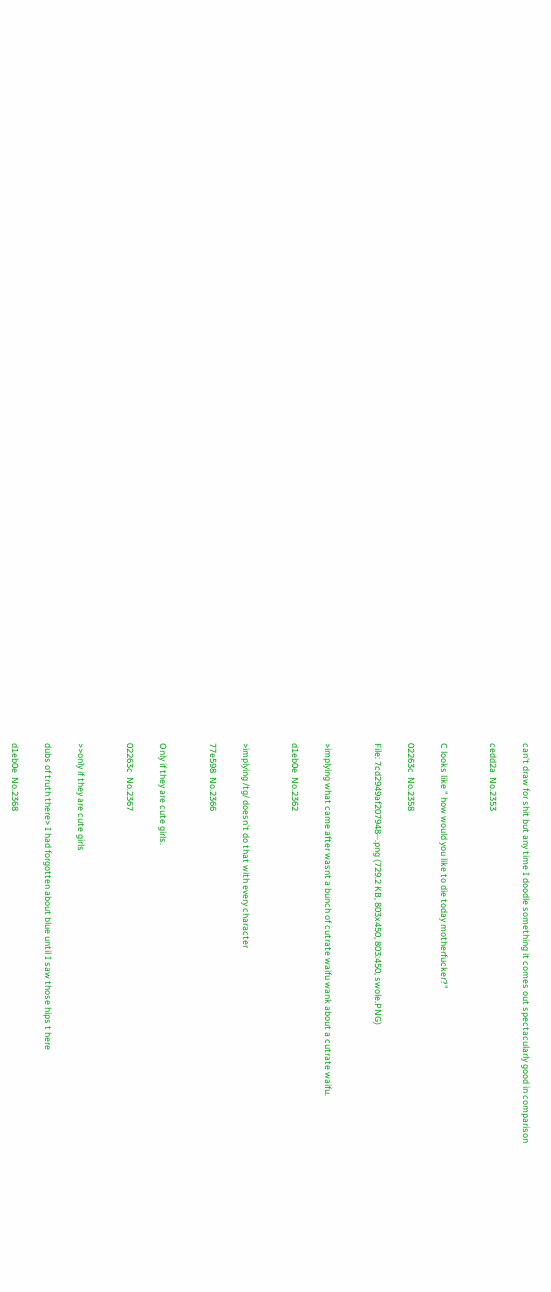can't draw for shit but any time I doodle something it comes out spectacularly good in comparison

cedd2a  No.2353


C looks like " how would you like to die today motherfucker?"

02263c  No.2358

File: 7cd2949af207948⋯.png (729.2 KB, 803x450, 803:450, swole.PNG)


>implying what came after wasnt a bunch of cutrate waifu wank about a cutrate waifu.

d1eb0e  No.2362


>implying /tg/ doesn't do that with every character

77e598  No.2366


Only if they are cute girls.

02263c  No.2367


>>only if they are cute girls

dubs of truth there> I had forgotten about blue until I saw those hips t here

d1eb0e  No.2368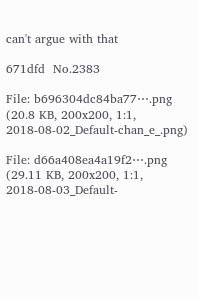can't argue with that

671dfd  No.2383

File: b696304dc84ba77⋯.png (20.8 KB, 200x200, 1:1, 2018-08-02_Default-chan_e_.png)

File: d66a408ea4a19f2⋯.png (29.11 KB, 200x200, 1:1, 2018-08-03_Default-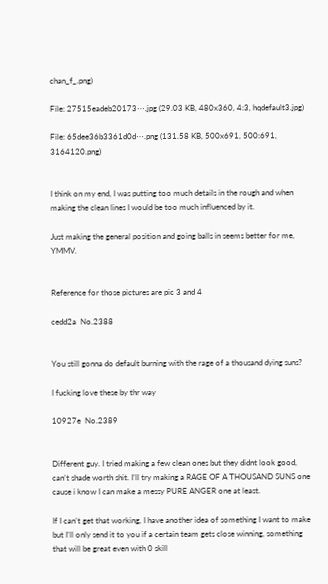chan_f_.png)

File: 27515eadeb20173⋯.jpg (29.03 KB, 480x360, 4:3, hqdefault3.jpg)

File: 65dee36b3361d0d⋯.png (131.58 KB, 500x691, 500:691, 3164120.png)


I think on my end, I was putting too much details in the rough and when making the clean lines I would be too much influenced by it.

Just making the general position and going balls in seems better for me, YMMV.


Reference for those pictures are pic 3 and 4

cedd2a  No.2388


You still gonna do default burning with the rage of a thousand dying suns?

I fucking love these by thr way

10927e  No.2389


Different guy. I tried making a few clean ones but they didnt look good, can’t shade worth shit. I’ll try making a RAGE OF A THOUSAND SUNS one cause i know I can make a messy PURE ANGER one at least.

If I can’t get that working, I have another idea of something I want to make but I’ll only send it to you if a certain team gets close winning, something that will be great even with 0 skill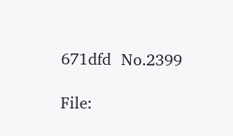671dfd  No.2399

File: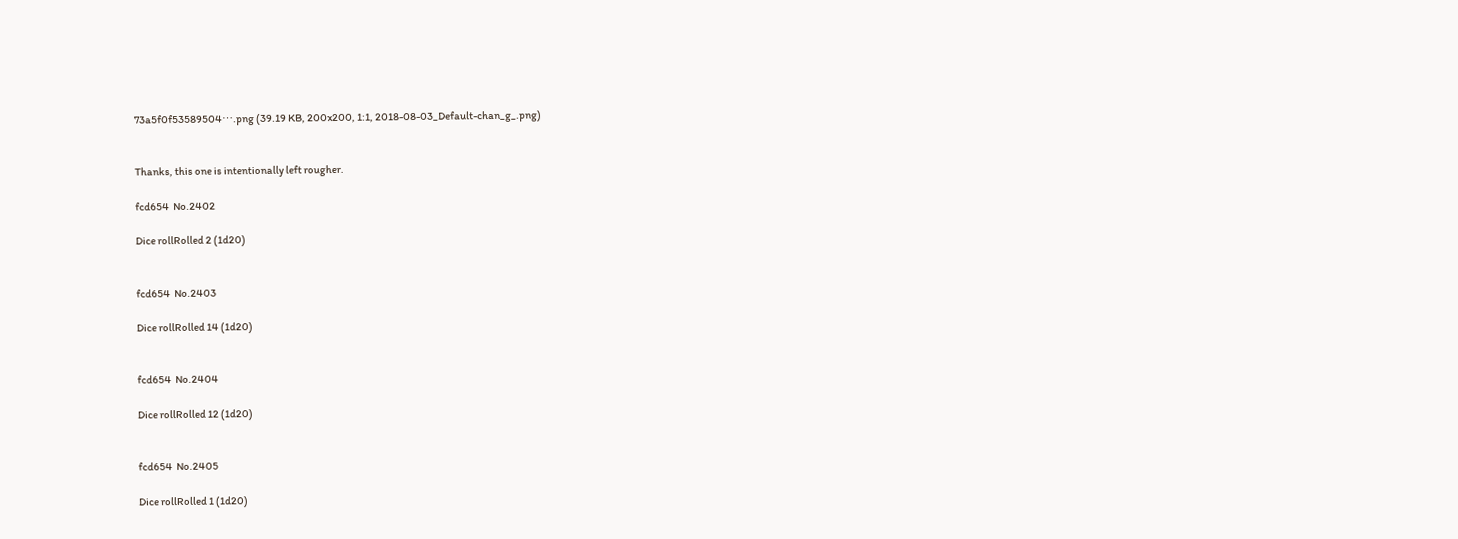73a5f0f53589504⋯.png (39.19 KB, 200x200, 1:1, 2018-08-03_Default-chan_g_.png)


Thanks, this one is intentionally left rougher.

fcd654  No.2402

Dice rollRolled 2 (1d20)


fcd654  No.2403

Dice rollRolled 14 (1d20)


fcd654  No.2404

Dice rollRolled 12 (1d20)


fcd654  No.2405

Dice rollRolled 1 (1d20)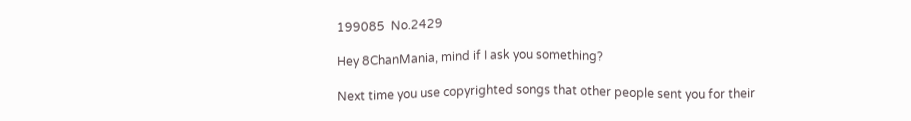199085  No.2429

Hey 8ChanMania, mind if I ask you something?

Next time you use copyrighted songs that other people sent you for their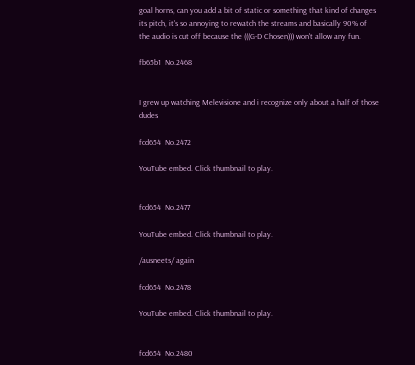goal horns, can you add a bit of static or something that kind of changes its pitch, it's so annoying to rewatch the streams and basically 90% of the audio is cut off because the (((G-D Chosen))) won't allow any fun.

fb65b1  No.2468


I grew up watching Melevisione and i recognize only about a half of those dudes

fcd654  No.2472

YouTube embed. Click thumbnail to play.


fcd654  No.2477

YouTube embed. Click thumbnail to play.

/ausneets/ again

fcd654  No.2478

YouTube embed. Click thumbnail to play.


fcd654  No.2480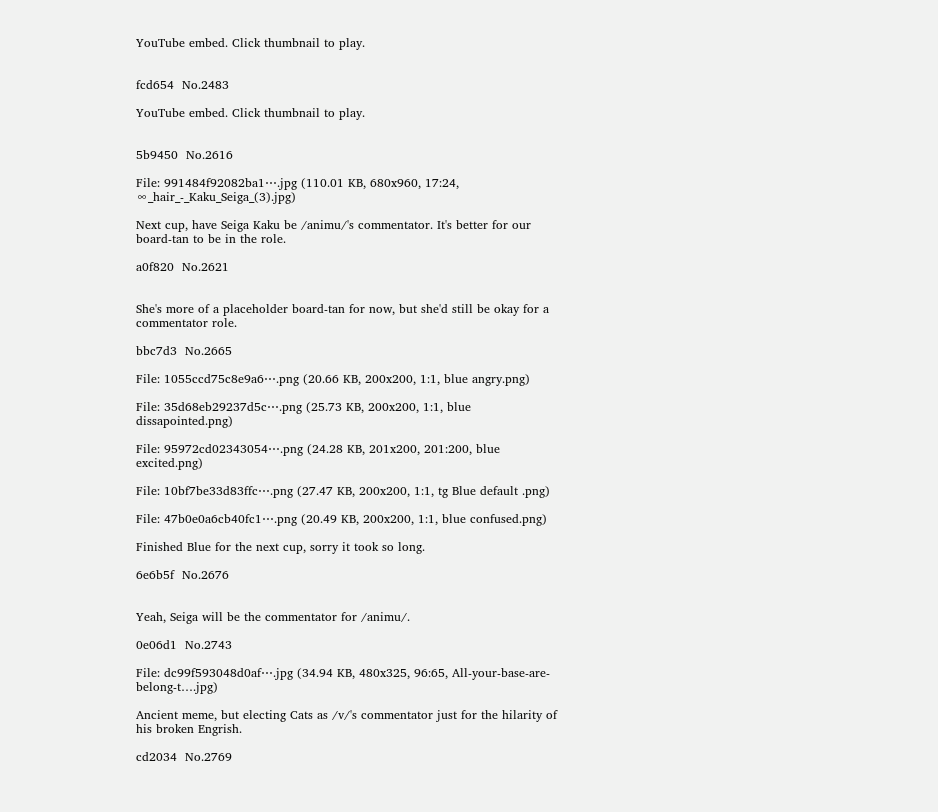YouTube embed. Click thumbnail to play.


fcd654  No.2483

YouTube embed. Click thumbnail to play.


5b9450  No.2616

File: 991484f92082ba1⋯.jpg (110.01 KB, 680x960, 17:24, ∞_hair_-_Kaku_Seiga_(3).jpg)

Next cup, have Seiga Kaku be /animu/'s commentator. It's better for our board-tan to be in the role.

a0f820  No.2621


She's more of a placeholder board-tan for now, but she'd still be okay for a commentator role.

bbc7d3  No.2665

File: 1055ccd75c8e9a6⋯.png (20.66 KB, 200x200, 1:1, blue angry.png)

File: 35d68eb29237d5c⋯.png (25.73 KB, 200x200, 1:1, blue dissapointed.png)

File: 95972cd02343054⋯.png (24.28 KB, 201x200, 201:200, blue excited.png)

File: 10bf7be33d83ffc⋯.png (27.47 KB, 200x200, 1:1, tg Blue default .png)

File: 47b0e0a6cb40fc1⋯.png (20.49 KB, 200x200, 1:1, blue confused.png)

Finished Blue for the next cup, sorry it took so long.

6e6b5f  No.2676


Yeah, Seiga will be the commentator for /animu/.

0e06d1  No.2743

File: dc99f593048d0af⋯.jpg (34.94 KB, 480x325, 96:65, All-your-base-are-belong-t….jpg)

Ancient meme, but electing Cats as /v/'s commentator just for the hilarity of his broken Engrish.

cd2034  No.2769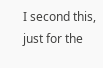I second this, just for the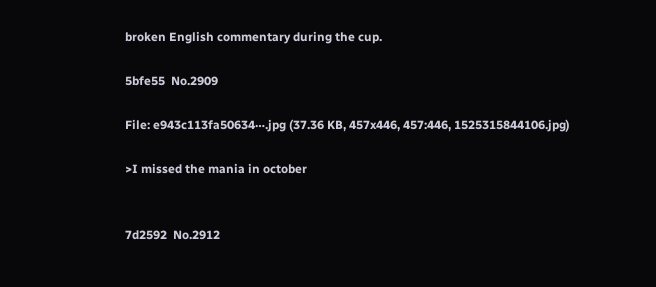broken English commentary during the cup.

5bfe55  No.2909

File: e943c113fa50634⋯.jpg (37.36 KB, 457x446, 457:446, 1525315844106.jpg)

>I missed the mania in october


7d2592  No.2912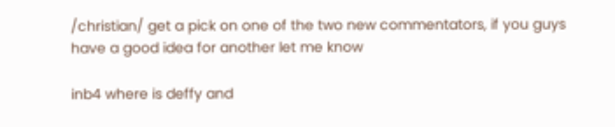/christian/ get a pick on one of the two new commentators, if you guys have a good idea for another let me know

inb4 where is deffy and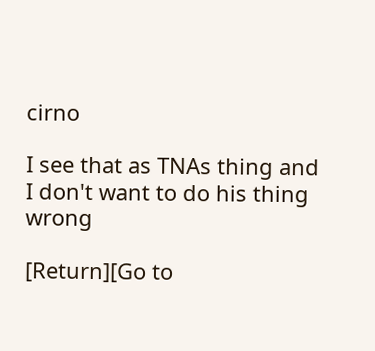cirno

I see that as TNAs thing and I don't want to do his thing wrong

[Return][Go to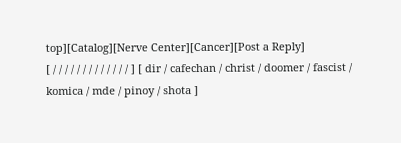top][Catalog][Nerve Center][Cancer][Post a Reply]
[ / / / / / / / / / / / / / ] [ dir / cafechan / christ / doomer / fascist / komica / mde / pinoy / shota ]